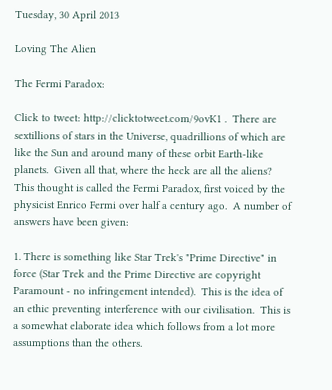Tuesday, 30 April 2013

Loving The Alien

The Fermi Paradox:

Click to tweet: http://clicktotweet.com/9ovK1 .  There are sextillions of stars in the Universe, quadrillions of which are like the Sun and around many of these orbit Earth-like planets.  Given all that, where the heck are all the aliens?  This thought is called the Fermi Paradox, first voiced by the physicist Enrico Fermi over half a century ago.  A number of answers have been given:

1. There is something like Star Trek's "Prime Directive" in force (Star Trek and the Prime Directive are copyright Paramount - no infringement intended).  This is the idea of an ethic preventing interference with our civilisation.  This is a somewhat elaborate idea which follows from a lot more assumptions than the others.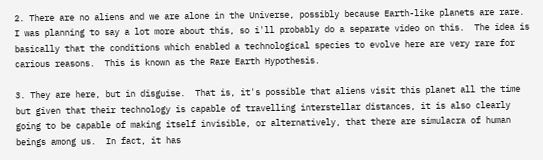2. There are no aliens and we are alone in the Universe, possibly because Earth-like planets are rare.  I was planning to say a lot more about this, so i'll probably do a separate video on this.  The idea is basically that the conditions which enabled a technological species to evolve here are very rare for carious reasons.  This is known as the Rare Earth Hypothesis.

3. They are here, but in disguise.  That is, it's possible that aliens visit this planet all the time but given that their technology is capable of travelling interstellar distances, it is also clearly going to be capable of making itself invisible, or alternatively, that there are simulacra of human beings among us.  In fact, it has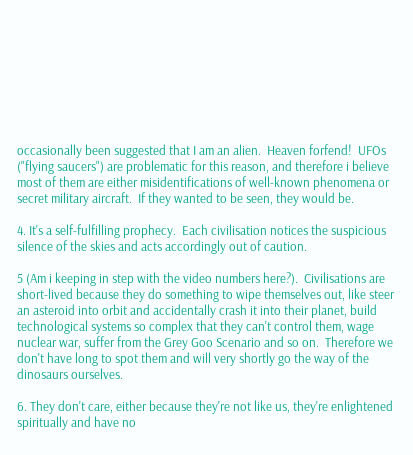occasionally been suggested that I am an alien.  Heaven forfend!  UFOs ("flying saucers") are problematic for this reason, and therefore i believe most of them are either misidentifications of well-known phenomena or secret military aircraft.  If they wanted to be seen, they would be.

4. It's a self-fulfilling prophecy.  Each civilisation notices the suspicious silence of the skies and acts accordingly out of caution.

5 (Am i keeping in step with the video numbers here?).  Civilisations are short-lived because they do something to wipe themselves out, like steer an asteroid into orbit and accidentally crash it into their planet, build technological systems so complex that they can't control them, wage nuclear war, suffer from the Grey Goo Scenario and so on.  Therefore we don't have long to spot them and will very shortly go the way of the dinosaurs ourselves.

6. They don't care, either because they're not like us, they're enlightened spiritually and have no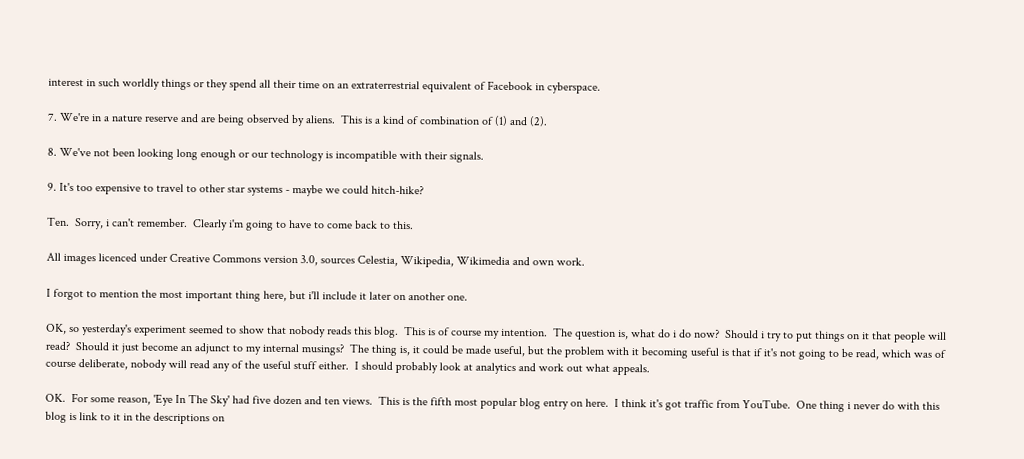interest in such worldly things or they spend all their time on an extraterrestrial equivalent of Facebook in cyberspace.

7. We're in a nature reserve and are being observed by aliens.  This is a kind of combination of (1) and (2).

8. We've not been looking long enough or our technology is incompatible with their signals.

9. It's too expensive to travel to other star systems - maybe we could hitch-hike?

Ten.  Sorry, i can't remember.  Clearly i'm going to have to come back to this.

All images licenced under Creative Commons version 3.0, sources Celestia, Wikipedia, Wikimedia and own work.

I forgot to mention the most important thing here, but i'll include it later on another one.

OK, so yesterday's experiment seemed to show that nobody reads this blog.  This is of course my intention.  The question is, what do i do now?  Should i try to put things on it that people will read?  Should it just become an adjunct to my internal musings?  The thing is, it could be made useful, but the problem with it becoming useful is that if it's not going to be read, which was of course deliberate, nobody will read any of the useful stuff either.  I should probably look at analytics and work out what appeals.

OK.  For some reason, 'Eye In The Sky' had five dozen and ten views.  This is the fifth most popular blog entry on here.  I think it's got traffic from YouTube.  One thing i never do with this blog is link to it in the descriptions on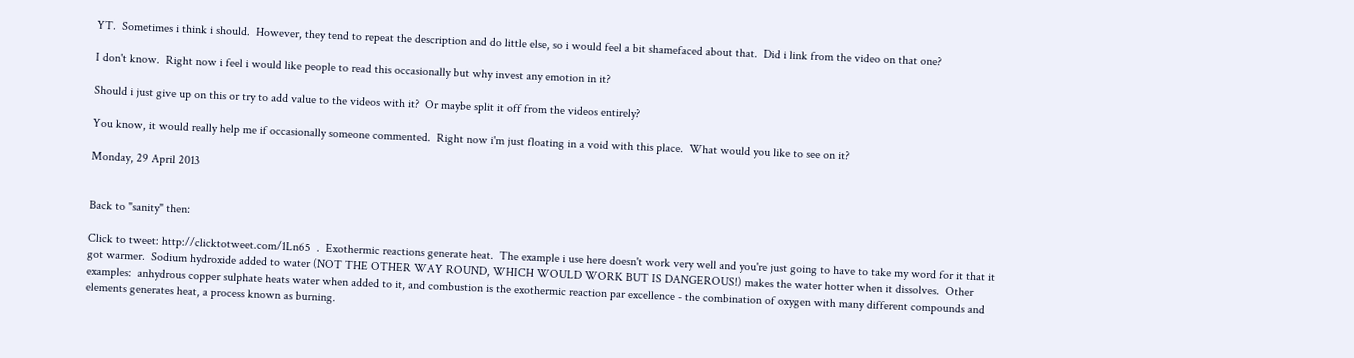YT.  Sometimes i think i should.  However, they tend to repeat the description and do little else, so i would feel a bit shamefaced about that.  Did i link from the video on that one?

I don't know.  Right now i feel i would like people to read this occasionally but why invest any emotion in it?

Should i just give up on this or try to add value to the videos with it?  Or maybe split it off from the videos entirely?

You know, it would really help me if occasionally someone commented.  Right now i'm just floating in a void with this place.  What would you like to see on it?

Monday, 29 April 2013


Back to "sanity" then:

Click to tweet: http://clicktotweet.com/1Ln65  .  Exothermic reactions generate heat.  The example i use here doesn't work very well and you're just going to have to take my word for it that it got warmer.  Sodium hydroxide added to water (NOT THE OTHER WAY ROUND, WHICH WOULD WORK BUT IS DANGEROUS!) makes the water hotter when it dissolves.  Other examples:  anhydrous copper sulphate heats water when added to it, and combustion is the exothermic reaction par excellence - the combination of oxygen with many different compounds and elements generates heat, a process known as burning.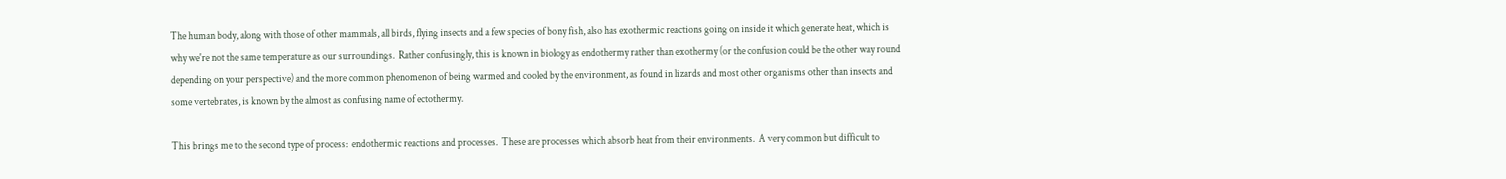The human body, along with those of other mammals, all birds, flying insects and a few species of bony fish, also has exothermic reactions going on inside it which generate heat, which is why we're not the same temperature as our surroundings.  Rather confusingly, this is known in biology as endothermy rather than exothermy (or the confusion could be the other way round depending on your perspective) and the more common phenomenon of being warmed and cooled by the environment, as found in lizards and most other organisms other than insects and some vertebrates, is known by the almost as confusing name of ectothermy.

This brings me to the second type of process:  endothermic reactions and processes.  These are processes which absorb heat from their environments.  A very common but difficult to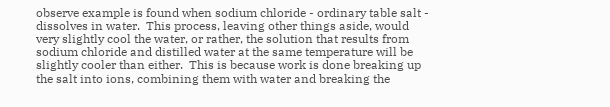observe example is found when sodium chloride - ordinary table salt - dissolves in water.  This process, leaving other things aside, would very slightly cool the water, or rather, the solution that results from sodium chloride and distilled water at the same temperature will be slightly cooler than either.  This is because work is done breaking up the salt into ions, combining them with water and breaking the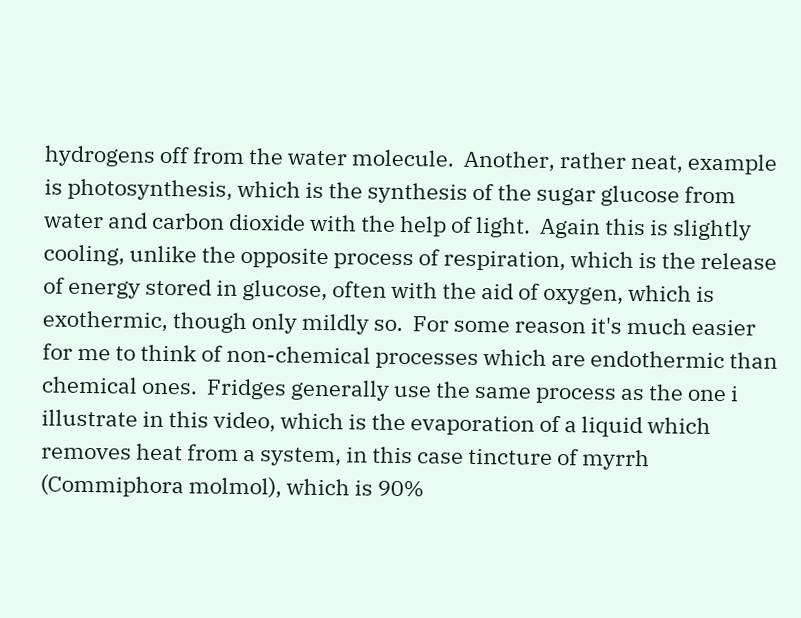hydrogens off from the water molecule.  Another, rather neat, example is photosynthesis, which is the synthesis of the sugar glucose from water and carbon dioxide with the help of light.  Again this is slightly cooling, unlike the opposite process of respiration, which is the release of energy stored in glucose, often with the aid of oxygen, which is exothermic, though only mildly so.  For some reason it's much easier for me to think of non-chemical processes which are endothermic than chemical ones.  Fridges generally use the same process as the one i illustrate in this video, which is the evaporation of a liquid which removes heat from a system, in this case tincture of myrrh (Commiphora molmol), which is 90%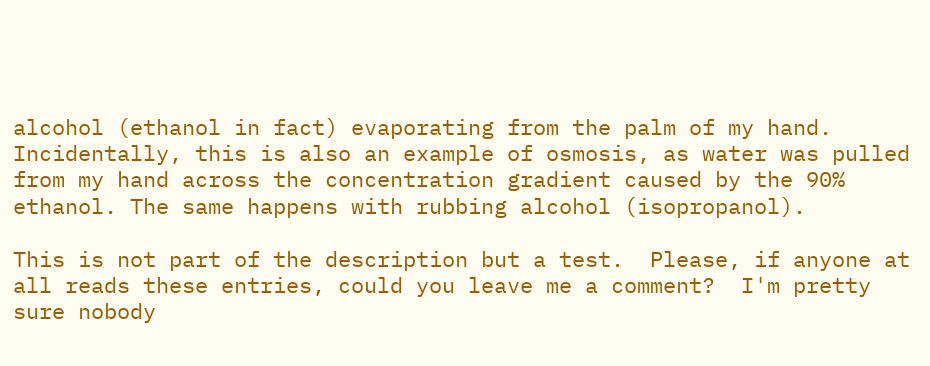alcohol (ethanol in fact) evaporating from the palm of my hand.  Incidentally, this is also an example of osmosis, as water was pulled from my hand across the concentration gradient caused by the 90% ethanol. The same happens with rubbing alcohol (isopropanol).

This is not part of the description but a test.  Please, if anyone at all reads these entries, could you leave me a comment?  I'm pretty sure nobody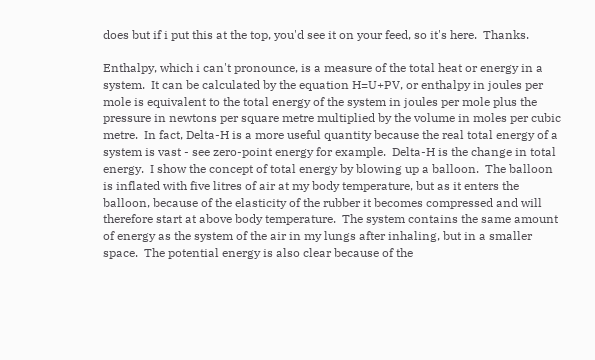does but if i put this at the top, you'd see it on your feed, so it's here.  Thanks.

Enthalpy, which i can't pronounce, is a measure of the total heat or energy in a system.  It can be calculated by the equation H=U+PV, or enthalpy in joules per mole is equivalent to the total energy of the system in joules per mole plus the pressure in newtons per square metre multiplied by the volume in moles per cubic metre.  In fact, Delta-H is a more useful quantity because the real total energy of a system is vast - see zero-point energy for example.  Delta-H is the change in total energy.  I show the concept of total energy by blowing up a balloon.  The balloon is inflated with five litres of air at my body temperature, but as it enters the balloon, because of the elasticity of the rubber it becomes compressed and will therefore start at above body temperature.  The system contains the same amount of energy as the system of the air in my lungs after inhaling, but in a smaller space.  The potential energy is also clear because of the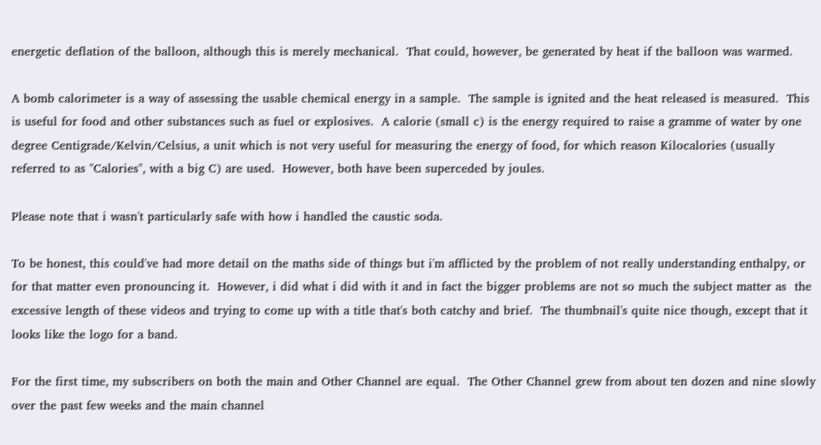energetic deflation of the balloon, although this is merely mechanical.  That could, however, be generated by heat if the balloon was warmed.

A bomb calorimeter is a way of assessing the usable chemical energy in a sample.  The sample is ignited and the heat released is measured.  This is useful for food and other substances such as fuel or explosives.  A calorie (small c) is the energy required to raise a gramme of water by one degree Centigrade/Kelvin/Celsius, a unit which is not very useful for measuring the energy of food, for which reason Kilocalories (usually referred to as "Calories", with a big C) are used.  However, both have been superceded by joules.

Please note that i wasn't particularly safe with how i handled the caustic soda.

To be honest, this could've had more detail on the maths side of things but i'm afflicted by the problem of not really understanding enthalpy, or for that matter even pronouncing it.  However, i did what i did with it and in fact the bigger problems are not so much the subject matter as  the excessive length of these videos and trying to come up with a title that's both catchy and brief.  The thumbnail's quite nice though, except that it looks like the logo for a band.

For the first time, my subscribers on both the main and Other Channel are equal.  The Other Channel grew from about ten dozen and nine slowly over the past few weeks and the main channel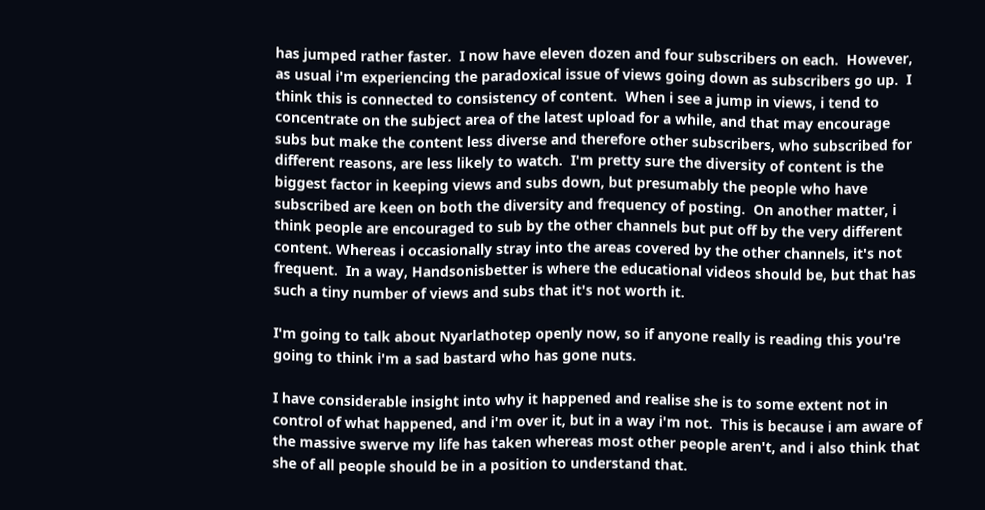has jumped rather faster.  I now have eleven dozen and four subscribers on each.  However, as usual i'm experiencing the paradoxical issue of views going down as subscribers go up.  I think this is connected to consistency of content.  When i see a jump in views, i tend to concentrate on the subject area of the latest upload for a while, and that may encourage subs but make the content less diverse and therefore other subscribers, who subscribed for different reasons, are less likely to watch.  I'm pretty sure the diversity of content is the biggest factor in keeping views and subs down, but presumably the people who have subscribed are keen on both the diversity and frequency of posting.  On another matter, i think people are encouraged to sub by the other channels but put off by the very different content. Whereas i occasionally stray into the areas covered by the other channels, it's not frequent.  In a way, Handsonisbetter is where the educational videos should be, but that has such a tiny number of views and subs that it's not worth it.

I'm going to talk about Nyarlathotep openly now, so if anyone really is reading this you're going to think i'm a sad bastard who has gone nuts.

I have considerable insight into why it happened and realise she is to some extent not in control of what happened, and i'm over it, but in a way i'm not.  This is because i am aware of the massive swerve my life has taken whereas most other people aren't, and i also think that she of all people should be in a position to understand that.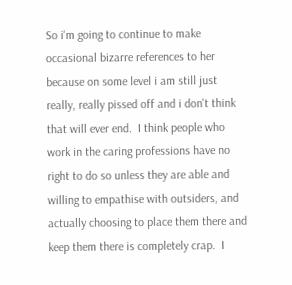So i'm going to continue to make occasional bizarre references to her because on some level i am still just really, really pissed off and i don't think that will ever end.  I think people who work in the caring professions have no right to do so unless they are able and willing to empathise with outsiders, and actually choosing to place them there and keep them there is completely crap.  I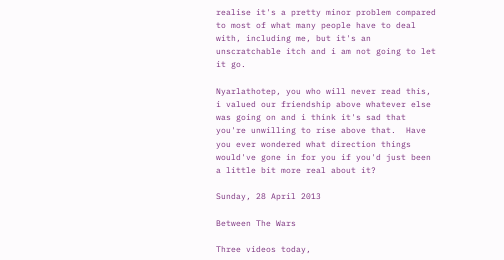realise it's a pretty minor problem compared to most of what many people have to deal with, including me, but it's an unscratchable itch and i am not going to let it go.

Nyarlathotep, you who will never read this, i valued our friendship above whatever else was going on and i think it's sad that you're unwilling to rise above that.  Have you ever wondered what direction things would've gone in for you if you'd just been a little bit more real about it?

Sunday, 28 April 2013

Between The Wars

Three videos today,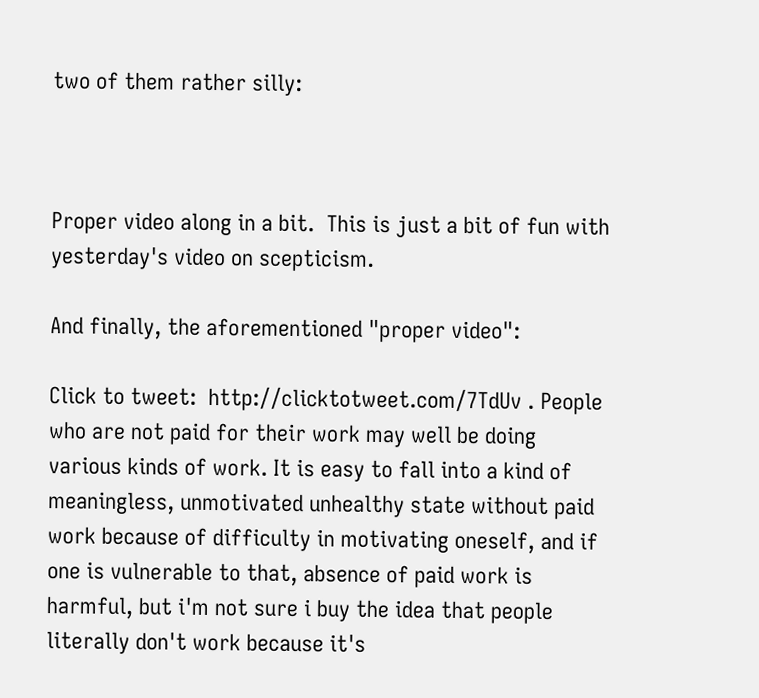two of them rather silly:



Proper video along in a bit.  This is just a bit of fun with yesterday's video on scepticism.

And finally, the aforementioned "proper video":

Click to tweet:  http://clicktotweet.com/7TdUv . People who are not paid for their work may well be doing various kinds of work. It is easy to fall into a kind of meaningless, unmotivated unhealthy state without paid work because of difficulty in motivating oneself, and if one is vulnerable to that, absence of paid work is harmful, but i'm not sure i buy the idea that people literally don't work because it's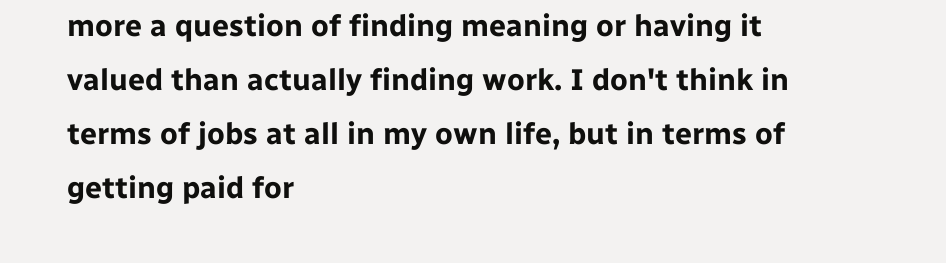more a question of finding meaning or having it valued than actually finding work. I don't think in terms of jobs at all in my own life, but in terms of getting paid for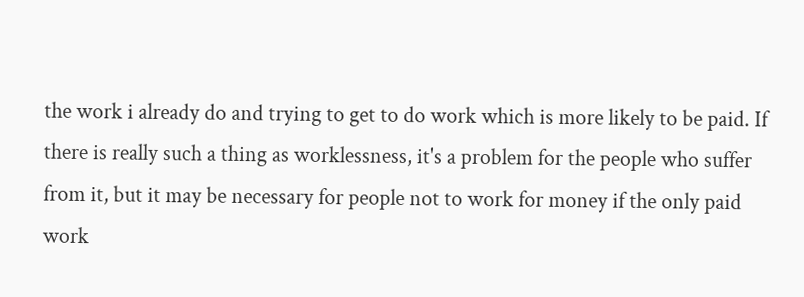the work i already do and trying to get to do work which is more likely to be paid. If there is really such a thing as worklessness, it's a problem for the people who suffer from it, but it may be necessary for people not to work for money if the only paid work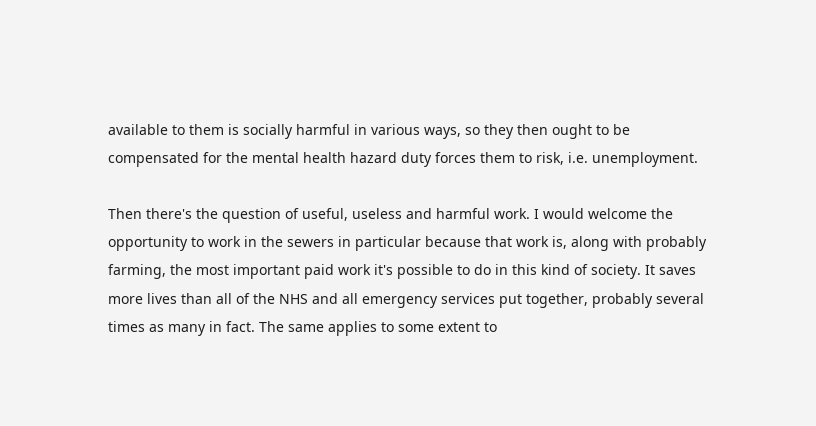available to them is socially harmful in various ways, so they then ought to be compensated for the mental health hazard duty forces them to risk, i.e. unemployment.

Then there's the question of useful, useless and harmful work. I would welcome the opportunity to work in the sewers in particular because that work is, along with probably farming, the most important paid work it's possible to do in this kind of society. It saves more lives than all of the NHS and all emergency services put together, probably several times as many in fact. The same applies to some extent to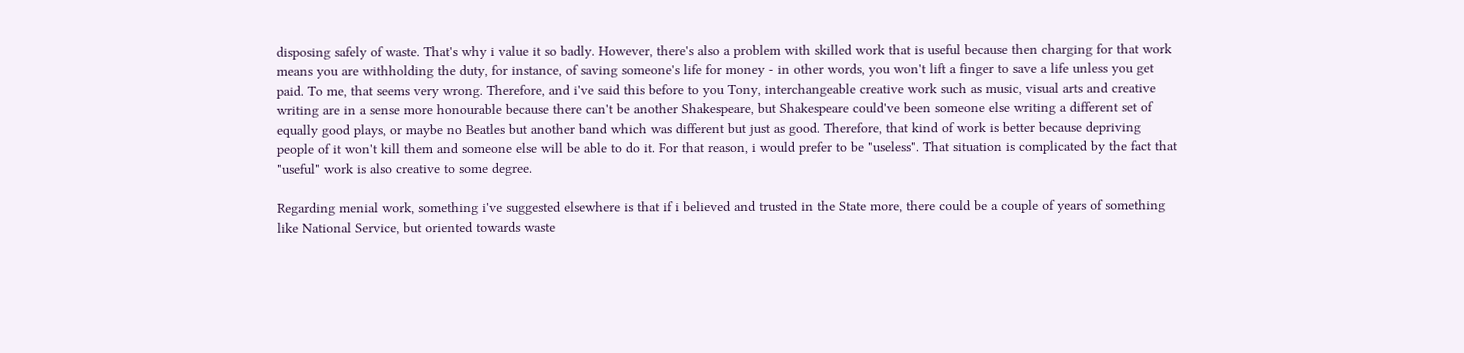disposing safely of waste. That's why i value it so badly. However, there's also a problem with skilled work that is useful because then charging for that work means you are withholding the duty, for instance, of saving someone's life for money - in other words, you won't lift a finger to save a life unless you get paid. To me, that seems very wrong. Therefore, and i've said this before to you Tony, interchangeable creative work such as music, visual arts and creative writing are in a sense more honourable because there can't be another Shakespeare, but Shakespeare could've been someone else writing a different set of equally good plays, or maybe no Beatles but another band which was different but just as good. Therefore, that kind of work is better because depriving people of it won't kill them and someone else will be able to do it. For that reason, i would prefer to be "useless". That situation is complicated by the fact that "useful" work is also creative to some degree.

Regarding menial work, something i've suggested elsewhere is that if i believed and trusted in the State more, there could be a couple of years of something like National Service, but oriented towards waste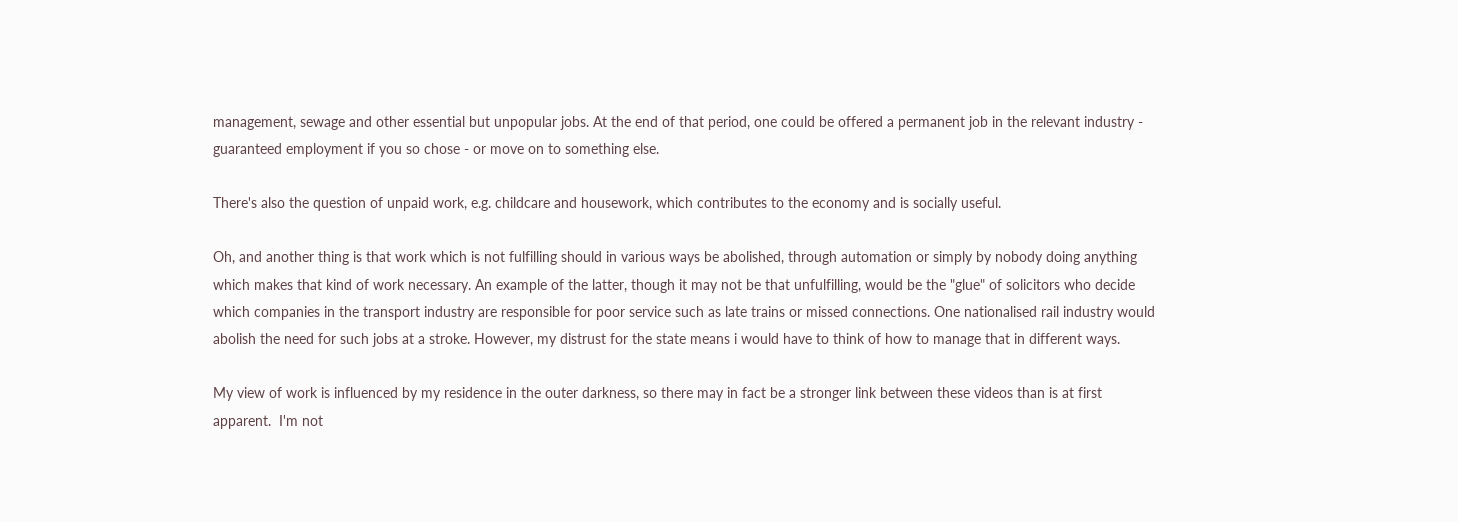management, sewage and other essential but unpopular jobs. At the end of that period, one could be offered a permanent job in the relevant industry - guaranteed employment if you so chose - or move on to something else.

There's also the question of unpaid work, e.g. childcare and housework, which contributes to the economy and is socially useful.

Oh, and another thing is that work which is not fulfilling should in various ways be abolished, through automation or simply by nobody doing anything which makes that kind of work necessary. An example of the latter, though it may not be that unfulfilling, would be the "glue" of solicitors who decide which companies in the transport industry are responsible for poor service such as late trains or missed connections. One nationalised rail industry would abolish the need for such jobs at a stroke. However, my distrust for the state means i would have to think of how to manage that in different ways.

My view of work is influenced by my residence in the outer darkness, so there may in fact be a stronger link between these videos than is at first apparent.  I'm not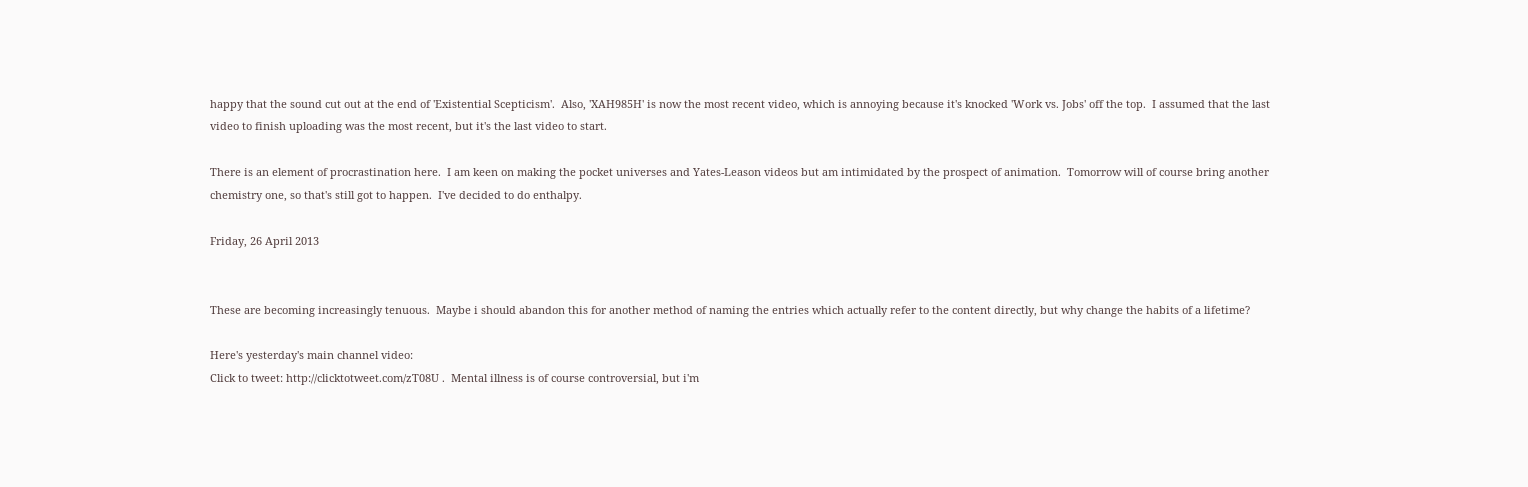happy that the sound cut out at the end of 'Existential Scepticism'.  Also, 'XAH985H' is now the most recent video, which is annoying because it's knocked 'Work vs. Jobs' off the top.  I assumed that the last video to finish uploading was the most recent, but it's the last video to start.

There is an element of procrastination here.  I am keen on making the pocket universes and Yates-Leason videos but am intimidated by the prospect of animation.  Tomorrow will of course bring another chemistry one, so that's still got to happen.  I've decided to do enthalpy.

Friday, 26 April 2013


These are becoming increasingly tenuous.  Maybe i should abandon this for another method of naming the entries which actually refer to the content directly, but why change the habits of a lifetime?

Here's yesterday's main channel video:
Click to tweet: http://clicktotweet.com/zT08U .  Mental illness is of course controversial, but i'm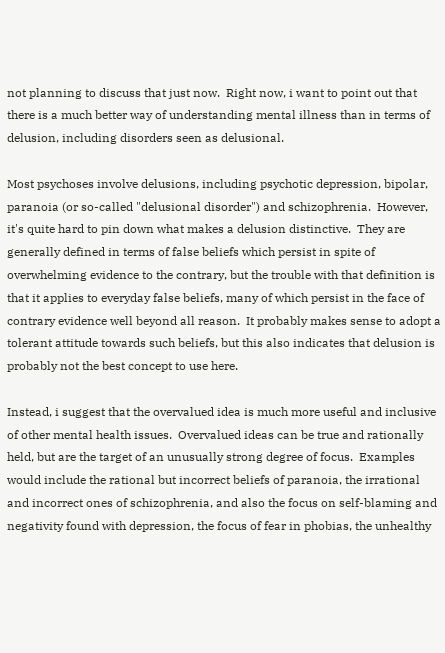not planning to discuss that just now.  Right now, i want to point out that there is a much better way of understanding mental illness than in terms of delusion, including disorders seen as delusional.

Most psychoses involve delusions, including psychotic depression, bipolar, paranoia (or so-called "delusional disorder") and schizophrenia.  However, it's quite hard to pin down what makes a delusion distinctive.  They are generally defined in terms of false beliefs which persist in spite of overwhelming evidence to the contrary, but the trouble with that definition is that it applies to everyday false beliefs, many of which persist in the face of contrary evidence well beyond all reason.  It probably makes sense to adopt a tolerant attitude towards such beliefs, but this also indicates that delusion is probably not the best concept to use here.

Instead, i suggest that the overvalued idea is much more useful and inclusive of other mental health issues.  Overvalued ideas can be true and rationally held, but are the target of an unusually strong degree of focus.  Examples would include the rational but incorrect beliefs of paranoia, the irrational and incorrect ones of schizophrenia, and also the focus on self-blaming and negativity found with depression, the focus of fear in phobias, the unhealthy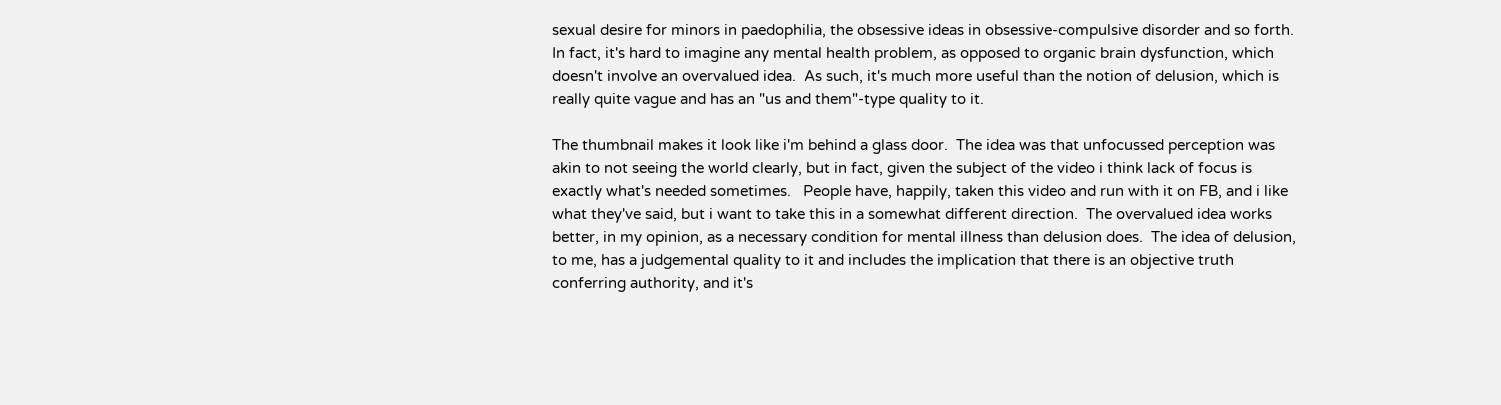sexual desire for minors in paedophilia, the obsessive ideas in obsessive-compulsive disorder and so forth. In fact, it's hard to imagine any mental health problem, as opposed to organic brain dysfunction, which doesn't involve an overvalued idea.  As such, it's much more useful than the notion of delusion, which is really quite vague and has an "us and them"-type quality to it.

The thumbnail makes it look like i'm behind a glass door.  The idea was that unfocussed perception was akin to not seeing the world clearly, but in fact, given the subject of the video i think lack of focus is exactly what's needed sometimes.   People have, happily, taken this video and run with it on FB, and i like what they've said, but i want to take this in a somewhat different direction.  The overvalued idea works better, in my opinion, as a necessary condition for mental illness than delusion does.  The idea of delusion, to me, has a judgemental quality to it and includes the implication that there is an objective truth conferring authority, and it's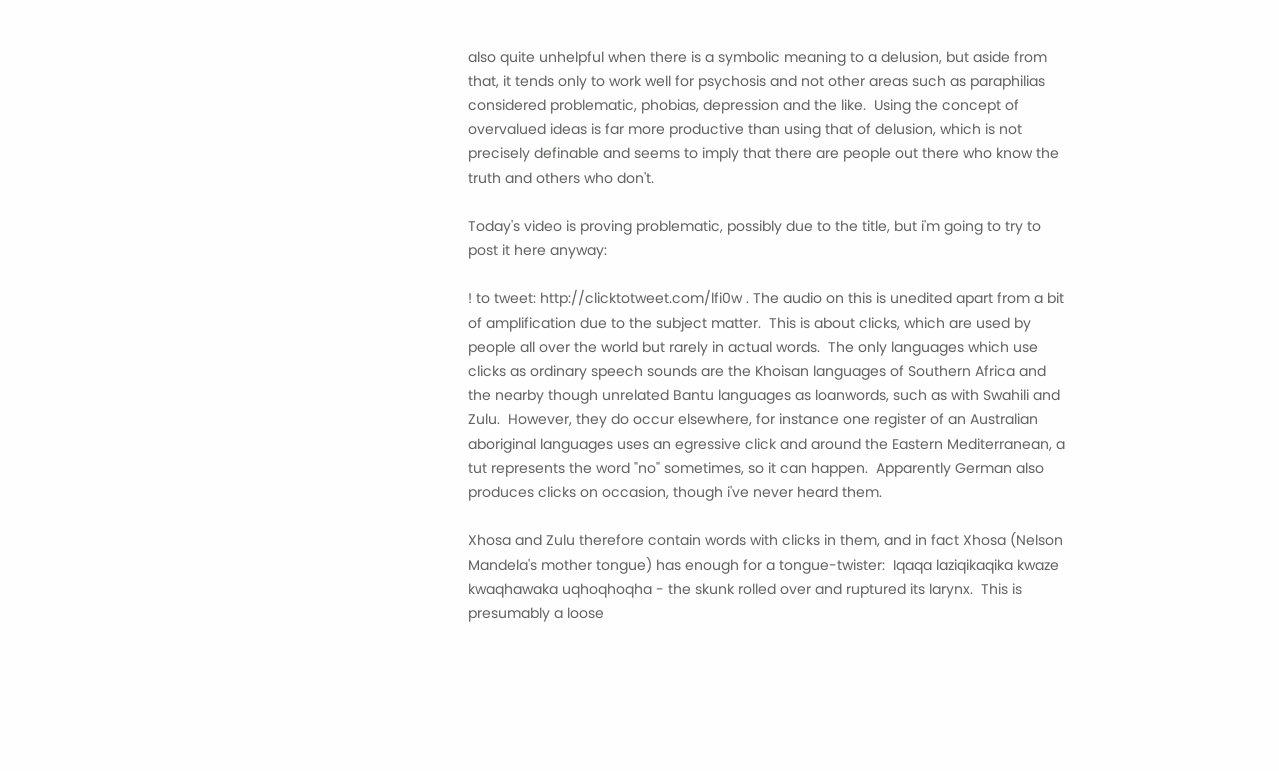also quite unhelpful when there is a symbolic meaning to a delusion, but aside from that, it tends only to work well for psychosis and not other areas such as paraphilias considered problematic, phobias, depression and the like.  Using the concept of overvalued ideas is far more productive than using that of delusion, which is not precisely definable and seems to imply that there are people out there who know the truth and others who don't.

Today's video is proving problematic, possibly due to the title, but i'm going to try to post it here anyway:

! to tweet: http://clicktotweet.com/lfi0w . The audio on this is unedited apart from a bit of amplification due to the subject matter.  This is about clicks, which are used by people all over the world but rarely in actual words.  The only languages which use clicks as ordinary speech sounds are the Khoisan languages of Southern Africa and the nearby though unrelated Bantu languages as loanwords, such as with Swahili and Zulu.  However, they do occur elsewhere, for instance one register of an Australian aboriginal languages uses an egressive click and around the Eastern Mediterranean, a tut represents the word "no" sometimes, so it can happen.  Apparently German also produces clicks on occasion, though i've never heard them.

Xhosa and Zulu therefore contain words with clicks in them, and in fact Xhosa (Nelson Mandela's mother tongue) has enough for a tongue-twister:  Iqaqa laziqikaqika kwaze kwaqhawaka uqhoqhoqha - the skunk rolled over and ruptured its larynx.  This is presumably a loose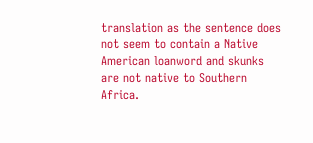translation as the sentence does not seem to contain a Native American loanword and skunks are not native to Southern Africa.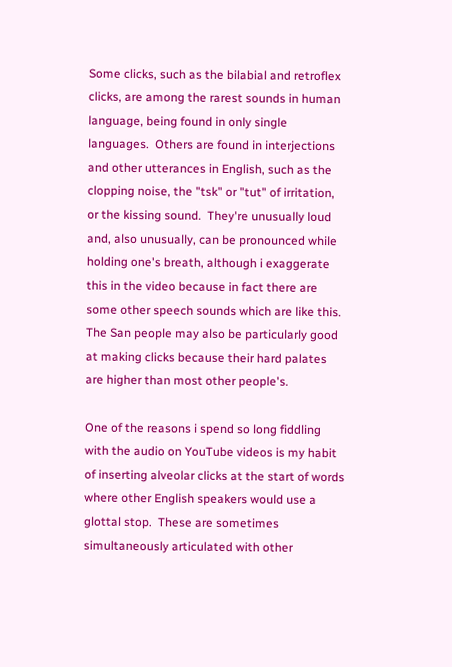Some clicks, such as the bilabial and retroflex clicks, are among the rarest sounds in human language, being found in only single languages.  Others are found in interjections and other utterances in English, such as the clopping noise, the "tsk" or "tut" of irritation, or the kissing sound.  They're unusually loud and, also unusually, can be pronounced while holding one's breath, although i exaggerate this in the video because in fact there are some other speech sounds which are like this.  The San people may also be particularly good at making clicks because their hard palates are higher than most other people's.

One of the reasons i spend so long fiddling with the audio on YouTube videos is my habit of inserting alveolar clicks at the start of words where other English speakers would use a glottal stop.  These are sometimes simultaneously articulated with other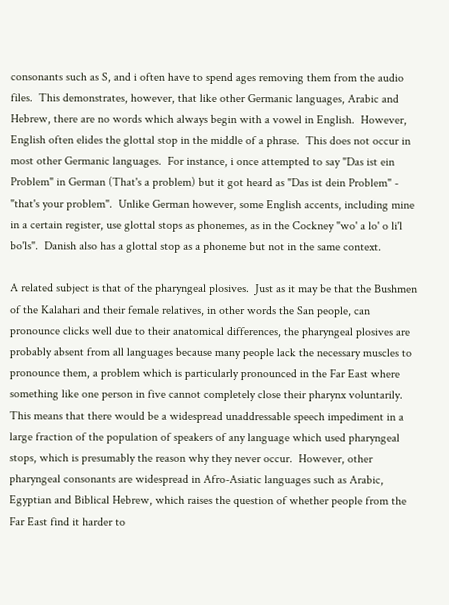consonants such as S, and i often have to spend ages removing them from the audio files.  This demonstrates, however, that like other Germanic languages, Arabic and Hebrew, there are no words which always begin with a vowel in English.  However, English often elides the glottal stop in the middle of a phrase.  This does not occur in most other Germanic languages.  For instance, i once attempted to say "Das ist ein Problem" in German (That's a problem) but it got heard as "Das ist dein Problem" - "that's your problem".  Unlike German however, some English accents, including mine in a certain register, use glottal stops as phonemes, as in the Cockney "wo' a lo' o li'l bo'ls".  Danish also has a glottal stop as a phoneme but not in the same context.

A related subject is that of the pharyngeal plosives.  Just as it may be that the Bushmen of the Kalahari and their female relatives, in other words the San people, can pronounce clicks well due to their anatomical differences, the pharyngeal plosives are probably absent from all languages because many people lack the necessary muscles to pronounce them, a problem which is particularly pronounced in the Far East where something like one person in five cannot completely close their pharynx voluntarily.  This means that there would be a widespread unaddressable speech impediment in a large fraction of the population of speakers of any language which used pharyngeal stops, which is presumably the reason why they never occur.  However, other pharyngeal consonants are widespread in Afro-Asiatic languages such as Arabic, Egyptian and Biblical Hebrew, which raises the question of whether people from the Far East find it harder to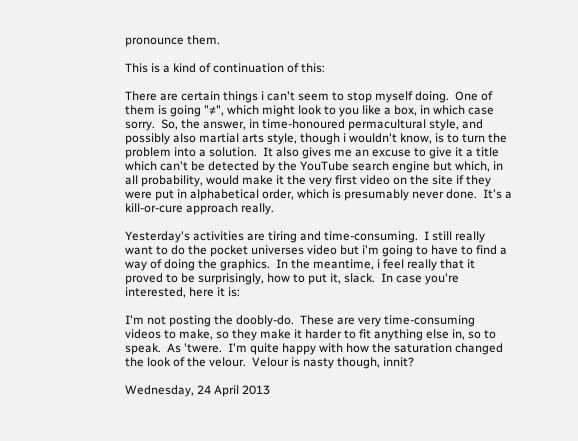pronounce them.

This is a kind of continuation of this:

There are certain things i can't seem to stop myself doing.  One of them is going "≠", which might look to you like a box, in which case sorry.  So, the answer, in time-honoured permacultural style, and possibly also martial arts style, though i wouldn't know, is to turn the problem into a solution.  It also gives me an excuse to give it a title which can't be detected by the YouTube search engine but which, in all probability, would make it the very first video on the site if they were put in alphabetical order, which is presumably never done.  It's a kill-or-cure approach really.

Yesterday's activities are tiring and time-consuming.  I still really want to do the pocket universes video but i'm going to have to find a way of doing the graphics.  In the meantime, i feel really that it proved to be surprisingly, how to put it, slack.  In case you're interested, here it is:

I'm not posting the doobly-do.  These are very time-consuming videos to make, so they make it harder to fit anything else in, so to speak.  As 'twere.  I'm quite happy with how the saturation changed the look of the velour.  Velour is nasty though, innit?

Wednesday, 24 April 2013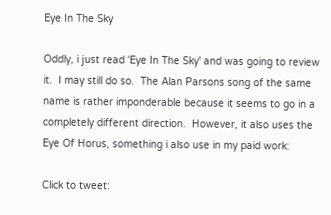Eye In The Sky

Oddly, i just read 'Eye In The Sky' and was going to review it.  I may still do so.  The Alan Parsons song of the same name is rather imponderable because it seems to go in a completely different direction.  However, it also uses the Eye Of Horus, something i also use in my paid work:

Click to tweet: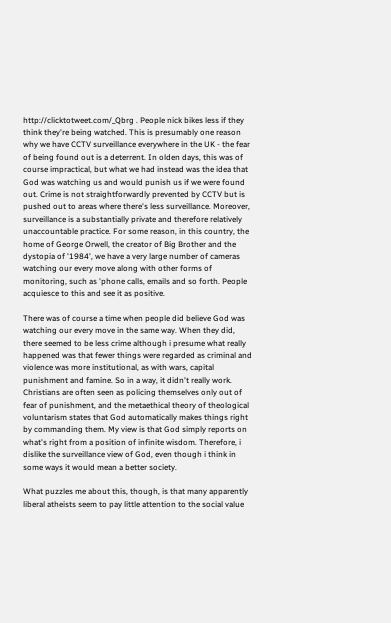http://clicktotweet.com/_Qbrg . People nick bikes less if they think they're being watched. This is presumably one reason why we have CCTV surveillance everywhere in the UK - the fear of being found out is a deterrent. In olden days, this was of course impractical, but what we had instead was the idea that God was watching us and would punish us if we were found out. Crime is not straightforwardly prevented by CCTV but is pushed out to areas where there's less surveillance. Moreover, surveillance is a substantially private and therefore relatively unaccountable practice. For some reason, in this country, the home of George Orwell, the creator of Big Brother and the dystopia of '1984', we have a very large number of cameras watching our every move along with other forms of monitoring, such as 'phone calls, emails and so forth. People acquiesce to this and see it as positive.

There was of course a time when people did believe God was watching our every move in the same way. When they did, there seemed to be less crime although i presume what really happened was that fewer things were regarded as criminal and violence was more institutional, as with wars, capital punishment and famine. So in a way, it didn't really work. Christians are often seen as policing themselves only out of fear of punishment, and the metaethical theory of theological voluntarism states that God automatically makes things right by commanding them. My view is that God simply reports on what's right from a position of infinite wisdom. Therefore, i dislike the surveillance view of God, even though i think in some ways it would mean a better society.

What puzzles me about this, though, is that many apparently liberal atheists seem to pay little attention to the social value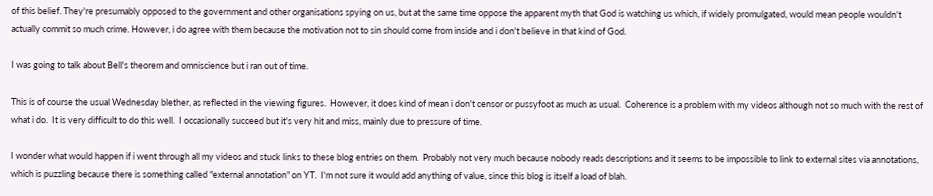of this belief. They're presumably opposed to the government and other organisations spying on us, but at the same time oppose the apparent myth that God is watching us which, if widely promulgated, would mean people wouldn't actually commit so much crime. However, i do agree with them because the motivation not to sin should come from inside and i don't believe in that kind of God.

I was going to talk about Bell's theorem and omniscience but i ran out of time.

This is of course the usual Wednesday blether, as reflected in the viewing figures.  However, it does kind of mean i don't censor or pussyfoot as much as usual.  Coherence is a problem with my videos although not so much with the rest of what i do.  It is very difficult to do this well.  I occasionally succeed but it's very hit and miss, mainly due to pressure of time.

I wonder what would happen if i went through all my videos and stuck links to these blog entries on them.  Probably not very much because nobody reads descriptions and it seems to be impossible to link to external sites via annotations, which is puzzling because there is something called "external annotation" on YT.  I'm not sure it would add anything of value, since this blog is itself a load of blah.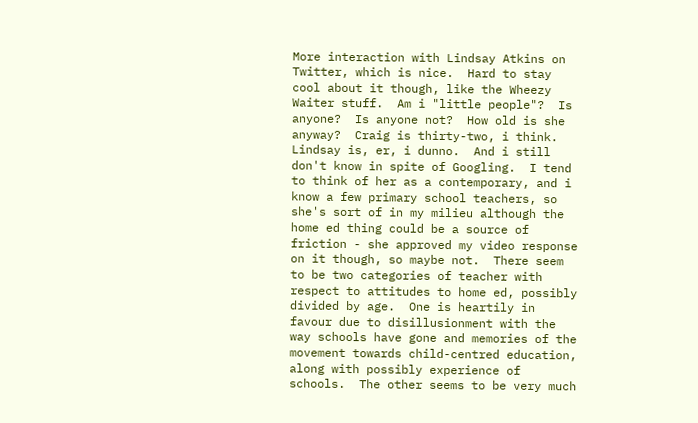More interaction with Lindsay Atkins on Twitter, which is nice.  Hard to stay cool about it though, like the Wheezy Waiter stuff.  Am i "little people"?  Is anyone?  Is anyone not?  How old is she anyway?  Craig is thirty-two, i think.  Lindsay is, er, i dunno.  And i still don't know in spite of Googling.  I tend to think of her as a contemporary, and i know a few primary school teachers, so she's sort of in my milieu although the home ed thing could be a source of friction - she approved my video response on it though, so maybe not.  There seem to be two categories of teacher with respect to attitudes to home ed, possibly divided by age.  One is heartily in favour due to disillusionment with the way schools have gone and memories of the movement towards child-centred education, along with possibly experience of schools.  The other seems to be very much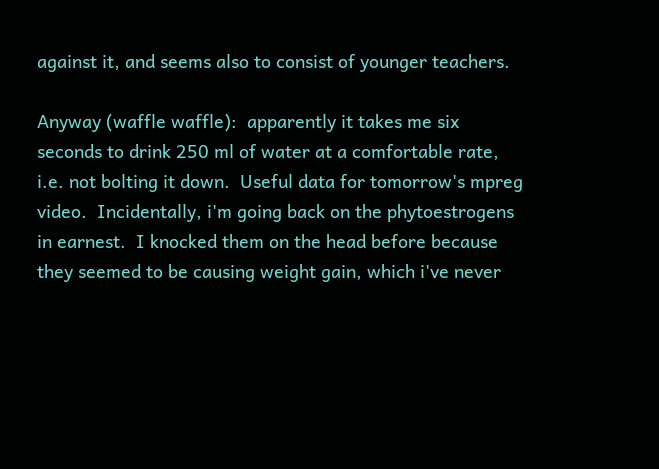against it, and seems also to consist of younger teachers.

Anyway (waffle waffle):  apparently it takes me six seconds to drink 250 ml of water at a comfortable rate, i.e. not bolting it down.  Useful data for tomorrow's mpreg video.  Incidentally, i'm going back on the phytoestrogens in earnest.  I knocked them on the head before because they seemed to be causing weight gain, which i've never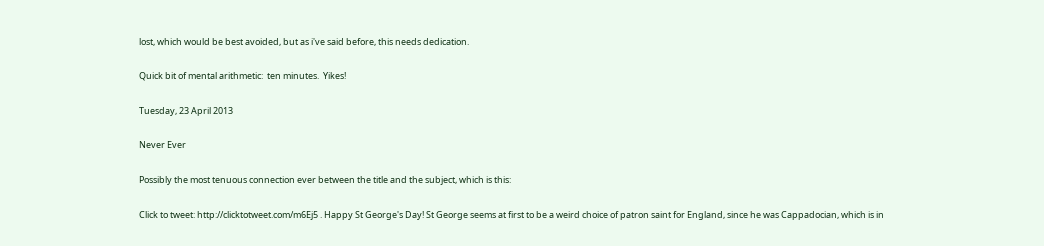lost, which would be best avoided, but as i've said before, this needs dedication.

Quick bit of mental arithmetic:  ten minutes.  Yikes!

Tuesday, 23 April 2013

Never Ever

Possibly the most tenuous connection ever between the title and the subject, which is this:

Click to tweet: http://clicktotweet.com/m6Ej5 . Happy St George's Day! St George seems at first to be a weird choice of patron saint for England, since he was Cappadocian, which is in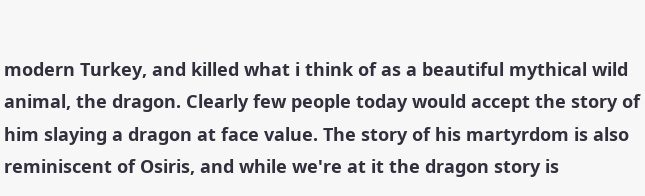modern Turkey, and killed what i think of as a beautiful mythical wild animal, the dragon. Clearly few people today would accept the story of him slaying a dragon at face value. The story of his martyrdom is also reminiscent of Osiris, and while we're at it the dragon story is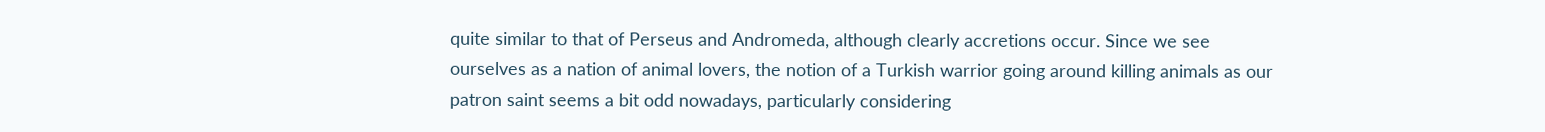quite similar to that of Perseus and Andromeda, although clearly accretions occur. Since we see ourselves as a nation of animal lovers, the notion of a Turkish warrior going around killing animals as our patron saint seems a bit odd nowadays, particularly considering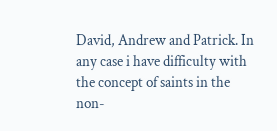David, Andrew and Patrick. In any case i have difficulty with the concept of saints in the non-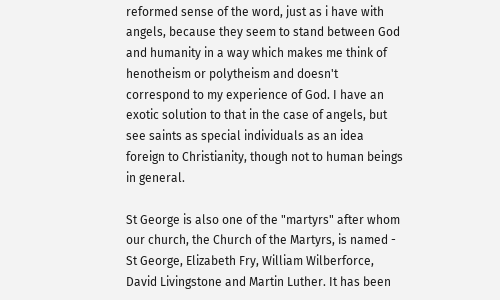reformed sense of the word, just as i have with angels, because they seem to stand between God and humanity in a way which makes me think of henotheism or polytheism and doesn't correspond to my experience of God. I have an exotic solution to that in the case of angels, but see saints as special individuals as an idea foreign to Christianity, though not to human beings in general.

St George is also one of the "martyrs" after whom our church, the Church of the Martyrs, is named - St George, Elizabeth Fry, William Wilberforce, David Livingstone and Martin Luther. It has been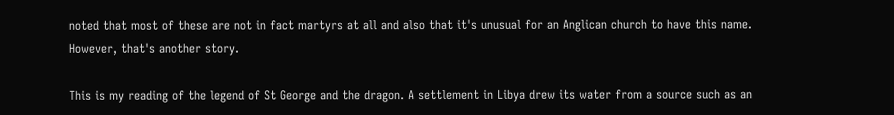noted that most of these are not in fact martyrs at all and also that it's unusual for an Anglican church to have this name. However, that's another story.

This is my reading of the legend of St George and the dragon. A settlement in Libya drew its water from a source such as an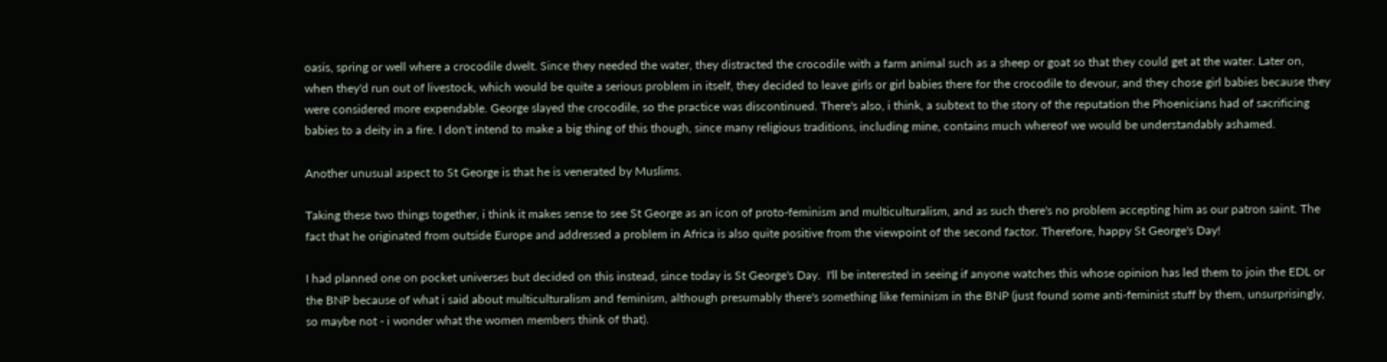oasis, spring or well where a crocodile dwelt. Since they needed the water, they distracted the crocodile with a farm animal such as a sheep or goat so that they could get at the water. Later on, when they'd run out of livestock, which would be quite a serious problem in itself, they decided to leave girls or girl babies there for the crocodile to devour, and they chose girl babies because they were considered more expendable. George slayed the crocodile, so the practice was discontinued. There's also, i think, a subtext to the story of the reputation the Phoenicians had of sacrificing babies to a deity in a fire. I don't intend to make a big thing of this though, since many religious traditions, including mine, contains much whereof we would be understandably ashamed.

Another unusual aspect to St George is that he is venerated by Muslims.

Taking these two things together, i think it makes sense to see St George as an icon of proto-feminism and multiculturalism, and as such there's no problem accepting him as our patron saint. The fact that he originated from outside Europe and addressed a problem in Africa is also quite positive from the viewpoint of the second factor. Therefore, happy St George's Day!

I had planned one on pocket universes but decided on this instead, since today is St George's Day.  I'll be interested in seeing if anyone watches this whose opinion has led them to join the EDL or the BNP because of what i said about multiculturalism and feminism, although presumably there's something like feminism in the BNP (just found some anti-feminist stuff by them, unsurprisingly, so maybe not - i wonder what the women members think of that).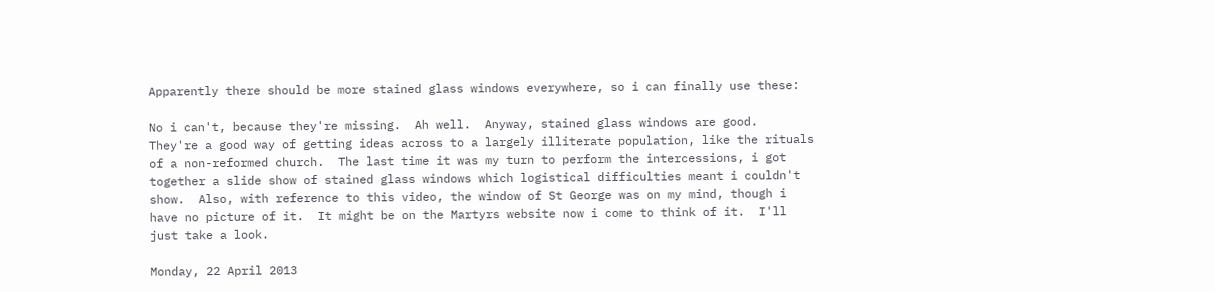Apparently there should be more stained glass windows everywhere, so i can finally use these:

No i can't, because they're missing.  Ah well.  Anyway, stained glass windows are good.  They're a good way of getting ideas across to a largely illiterate population, like the rituals of a non-reformed church.  The last time it was my turn to perform the intercessions, i got together a slide show of stained glass windows which logistical difficulties meant i couldn't show.  Also, with reference to this video, the window of St George was on my mind, though i have no picture of it.  It might be on the Martyrs website now i come to think of it.  I'll just take a look.

Monday, 22 April 2013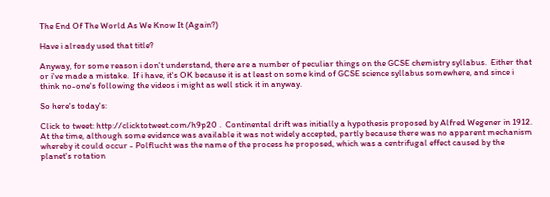The End Of The World As We Know It (Again?)

Have i already used that title?

Anyway, for some reason i don't understand, there are a number of peculiar things on the GCSE chemistry syllabus.  Either that or i've made a mistake.  If i have, it's OK because it is at least on some kind of GCSE science syllabus somewhere, and since i think no-one's following the videos i might as well stick it in anyway.

So here's today's:

Click to tweet: http://clicktotweet.com/h9p20 .  Continental drift was initially a hypothesis proposed by Alfred Wegener in 1912.  At the time, although some evidence was available it was not widely accepted, partly because there was no apparent mechanism whereby it could occur - Polflucht was the name of the process he proposed, which was a centrifugal effect caused by the planet's rotation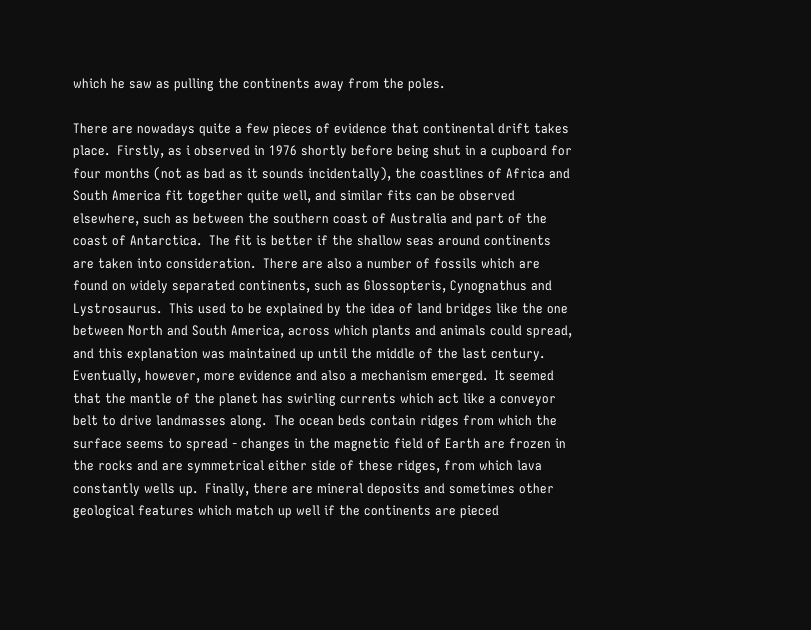which he saw as pulling the continents away from the poles.

There are nowadays quite a few pieces of evidence that continental drift takes place.  Firstly, as i observed in 1976 shortly before being shut in a cupboard for four months (not as bad as it sounds incidentally), the coastlines of Africa and South America fit together quite well, and similar fits can be observed elsewhere, such as between the southern coast of Australia and part of the coast of Antarctica.  The fit is better if the shallow seas around continents are taken into consideration.  There are also a number of fossils which are found on widely separated continents, such as Glossopteris, Cynognathus and Lystrosaurus.  This used to be explained by the idea of land bridges like the one between North and South America, across which plants and animals could spread, and this explanation was maintained up until the middle of the last century.  Eventually, however, more evidence and also a mechanism emerged.  It seemed that the mantle of the planet has swirling currents which act like a conveyor belt to drive landmasses along.  The ocean beds contain ridges from which the surface seems to spread - changes in the magnetic field of Earth are frozen in the rocks and are symmetrical either side of these ridges, from which lava constantly wells up.  Finally, there are mineral deposits and sometimes other geological features which match up well if the continents are pieced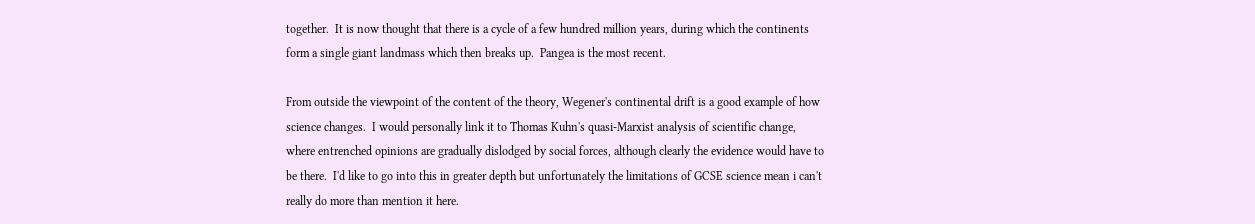together.  It is now thought that there is a cycle of a few hundred million years, during which the continents form a single giant landmass which then breaks up.  Pangea is the most recent.

From outside the viewpoint of the content of the theory, Wegener's continental drift is a good example of how science changes.  I would personally link it to Thomas Kuhn's quasi-Marxist analysis of scientific change, where entrenched opinions are gradually dislodged by social forces, although clearly the evidence would have to be there.  I'd like to go into this in greater depth but unfortunately the limitations of GCSE science mean i can't really do more than mention it here.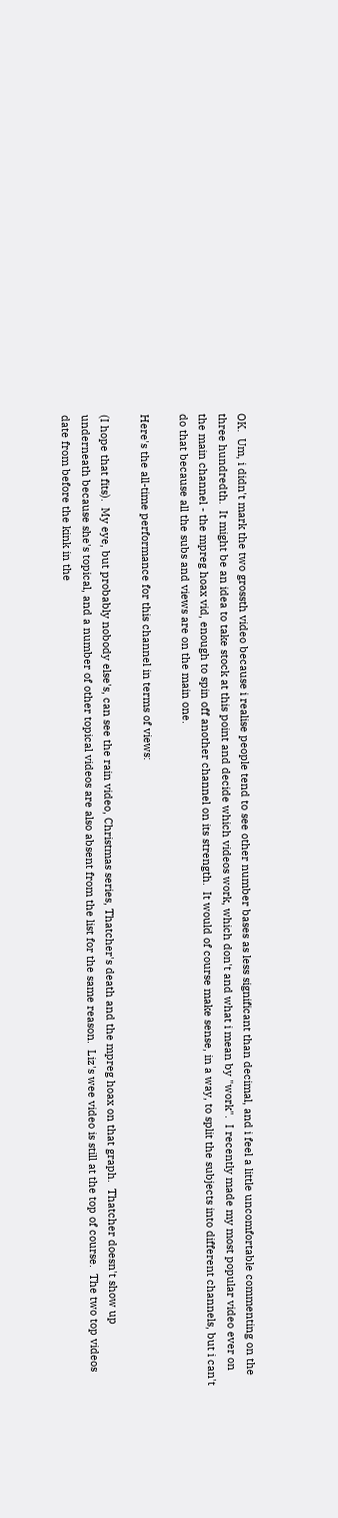OK.  Um, i didn't mark the two grossth video because i realise people tend to see other number bases as less significant than decimal, and i feel a little uncomfortable commenting on the three hundredth.  It might be an idea to take stock at this point and decide which videos work, which don't and what i mean by "work".  I recently made my most popular video ever on the main channel - the mpreg hoax vid, enough to spin off another channel on its strength.  It would of course make sense, in a way, to split the subjects into different channels, but i can't do that because all the subs and views are on the main one.

Here's the all-time performance for this channel in terms of views:

(I hope that fits).  My eye, but probably nobody else's, can see the rain video, Christmas series, Thatcher's death and the mpreg hoax on that graph.  Thatcher doesn't show up underneath because she's topical, and a number of other topical videos are also absent from the list for the same reason.  Liz's wee video is still at the top of course.  The two top videos date from before the kink in the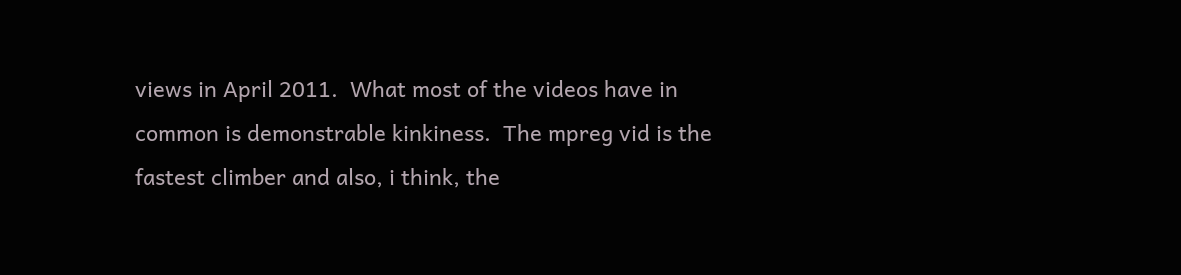views in April 2011.  What most of the videos have in common is demonstrable kinkiness.  The mpreg vid is the fastest climber and also, i think, the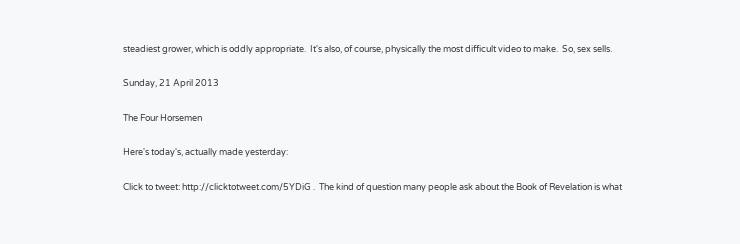steadiest grower, which is oddly appropriate.  It's also, of course, physically the most difficult video to make.  So, sex sells.

Sunday, 21 April 2013

The Four Horsemen

Here's today's, actually made yesterday:

Click to tweet: http://clicktotweet.com/5YDiG .  The kind of question many people ask about the Book of Revelation is what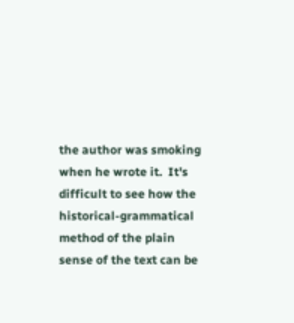the author was smoking when he wrote it.  It's difficult to see how the historical-grammatical method of the plain sense of the text can be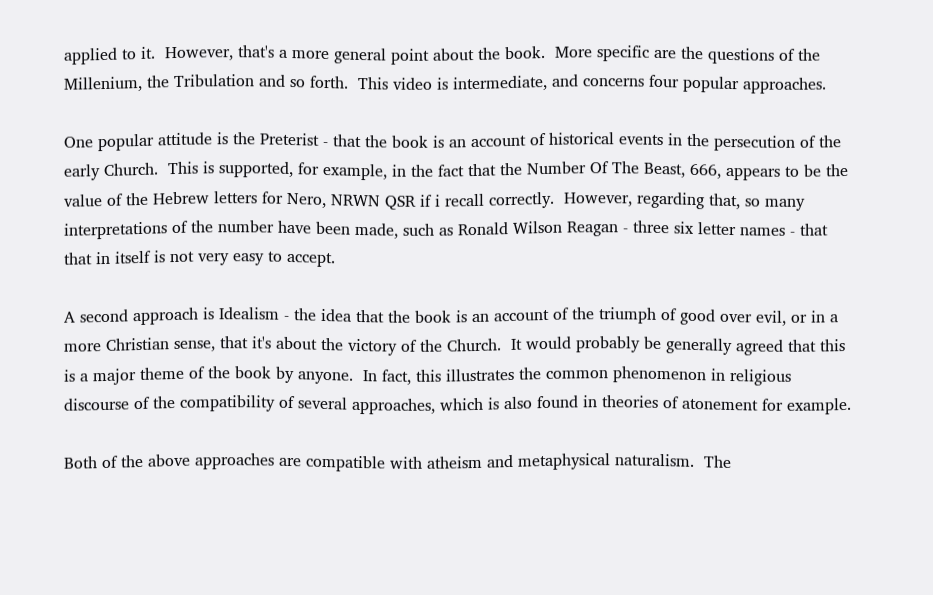applied to it.  However, that's a more general point about the book.  More specific are the questions of the Millenium, the Tribulation and so forth.  This video is intermediate, and concerns four popular approaches.

One popular attitude is the Preterist - that the book is an account of historical events in the persecution of the early Church.  This is supported, for example, in the fact that the Number Of The Beast, 666, appears to be the value of the Hebrew letters for Nero, NRWN QSR if i recall correctly.  However, regarding that, so many interpretations of the number have been made, such as Ronald Wilson Reagan - three six letter names - that that in itself is not very easy to accept.

A second approach is Idealism - the idea that the book is an account of the triumph of good over evil, or in a more Christian sense, that it's about the victory of the Church.  It would probably be generally agreed that this is a major theme of the book by anyone.  In fact, this illustrates the common phenomenon in religious discourse of the compatibility of several approaches, which is also found in theories of atonement for example.

Both of the above approaches are compatible with atheism and metaphysical naturalism.  The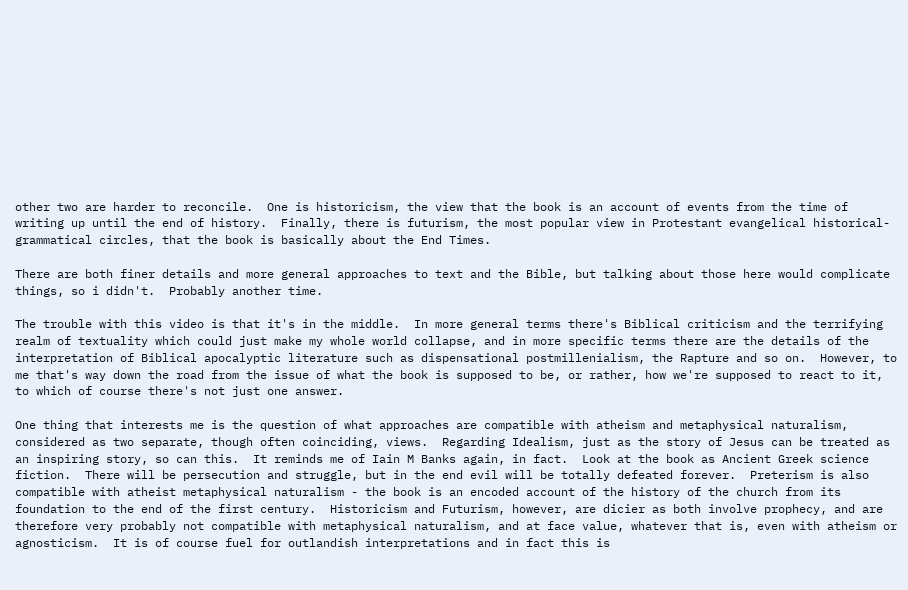other two are harder to reconcile.  One is historicism, the view that the book is an account of events from the time of writing up until the end of history.  Finally, there is futurism, the most popular view in Protestant evangelical historical-grammatical circles, that the book is basically about the End Times.

There are both finer details and more general approaches to text and the Bible, but talking about those here would complicate things, so i didn't.  Probably another time.

The trouble with this video is that it's in the middle.  In more general terms there's Biblical criticism and the terrifying realm of textuality which could just make my whole world collapse, and in more specific terms there are the details of the interpretation of Biblical apocalyptic literature such as dispensational postmillenialism, the Rapture and so on.  However, to me that's way down the road from the issue of what the book is supposed to be, or rather, how we're supposed to react to it, to which of course there's not just one answer.

One thing that interests me is the question of what approaches are compatible with atheism and metaphysical naturalism, considered as two separate, though often coinciding, views.  Regarding Idealism, just as the story of Jesus can be treated as an inspiring story, so can this.  It reminds me of Iain M Banks again, in fact.  Look at the book as Ancient Greek science fiction.  There will be persecution and struggle, but in the end evil will be totally defeated forever.  Preterism is also compatible with atheist metaphysical naturalism - the book is an encoded account of the history of the church from its foundation to the end of the first century.  Historicism and Futurism, however, are dicier as both involve prophecy, and are therefore very probably not compatible with metaphysical naturalism, and at face value, whatever that is, even with atheism or agnosticism.  It is of course fuel for outlandish interpretations and in fact this is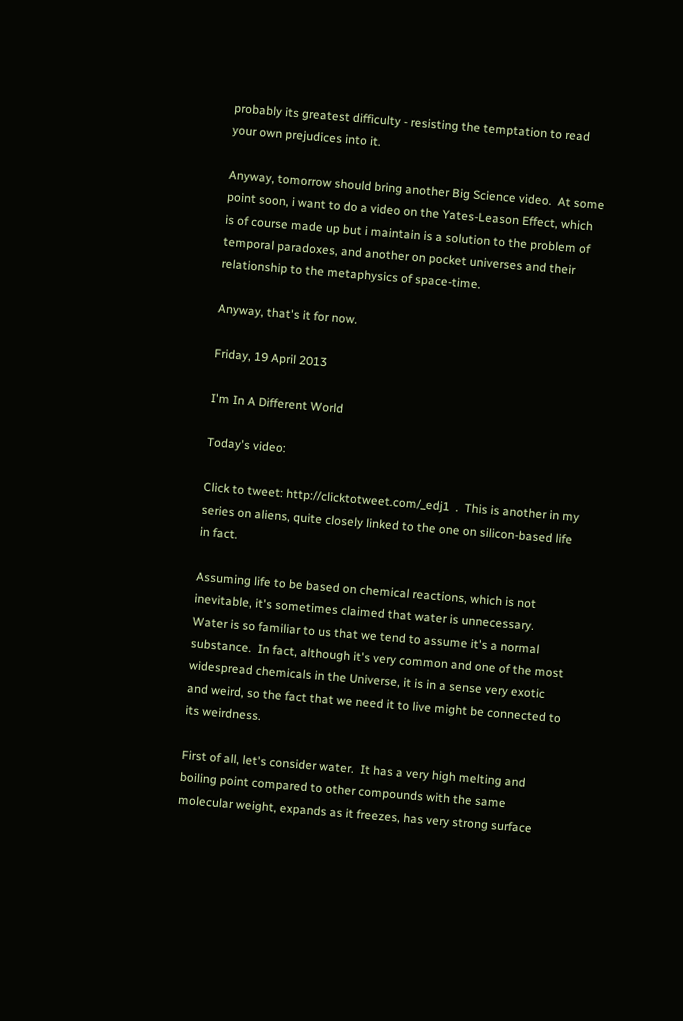probably its greatest difficulty - resisting the temptation to read your own prejudices into it.

Anyway, tomorrow should bring another Big Science video.  At some point soon, i want to do a video on the Yates-Leason Effect, which is of course made up but i maintain is a solution to the problem of temporal paradoxes, and another on pocket universes and their relationship to the metaphysics of space-time.

Anyway, that's it for now.

Friday, 19 April 2013

I'm In A Different World

Today's video:

Click to tweet: http://clicktotweet.com/_edj1  .  This is another in my series on aliens, quite closely linked to the one on silicon-based life in fact.

Assuming life to be based on chemical reactions, which is not inevitable, it's sometimes claimed that water is unnecessary.  Water is so familiar to us that we tend to assume it's a normal substance.  In fact, although it's very common and one of the most widespread chemicals in the Universe, it is in a sense very exotic and weird, so the fact that we need it to live might be connected to its weirdness.

First of all, let's consider water.  It has a very high melting and boiling point compared to other compounds with the same molecular weight, expands as it freezes, has very strong surface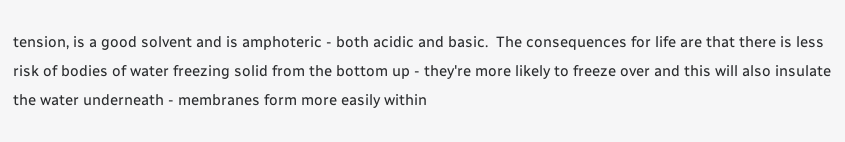tension, is a good solvent and is amphoteric - both acidic and basic.  The consequences for life are that there is less risk of bodies of water freezing solid from the bottom up - they're more likely to freeze over and this will also insulate the water underneath - membranes form more easily within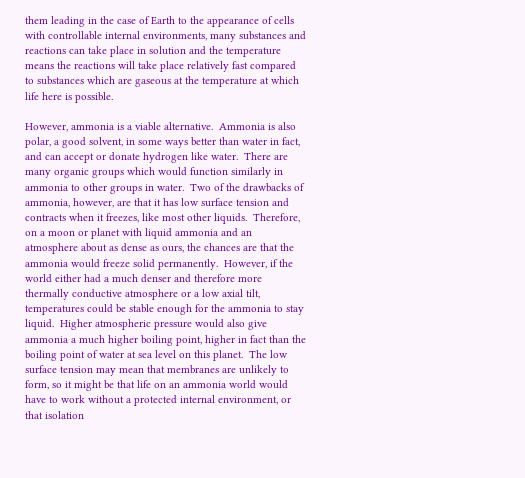them leading in the case of Earth to the appearance of cells with controllable internal environments, many substances and reactions can take place in solution and the temperature means the reactions will take place relatively fast compared to substances which are gaseous at the temperature at which life here is possible.

However, ammonia is a viable alternative.  Ammonia is also polar, a good solvent, in some ways better than water in fact, and can accept or donate hydrogen like water.  There are many organic groups which would function similarly in ammonia to other groups in water.  Two of the drawbacks of ammonia, however, are that it has low surface tension and contracts when it freezes, like most other liquids.  Therefore, on a moon or planet with liquid ammonia and an atmosphere about as dense as ours, the chances are that the ammonia would freeze solid permanently.  However, if the world either had a much denser and therefore more thermally conductive atmosphere or a low axial tilt, temperatures could be stable enough for the ammonia to stay liquid.  Higher atmospheric pressure would also give ammonia a much higher boiling point, higher in fact than the boiling point of water at sea level on this planet.  The low surface tension may mean that membranes are unlikely to form, so it might be that life on an ammonia world would have to work without a protected internal environment, or that isolation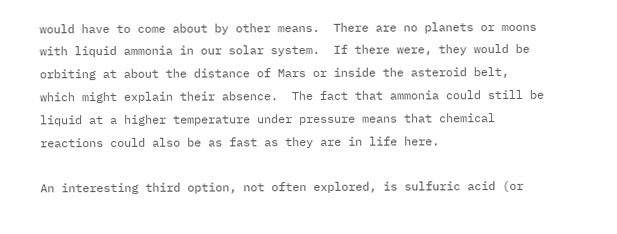would have to come about by other means.  There are no planets or moons with liquid ammonia in our solar system.  If there were, they would be orbiting at about the distance of Mars or inside the asteroid belt, which might explain their absence.  The fact that ammonia could still be liquid at a higher temperature under pressure means that chemical reactions could also be as fast as they are in life here.

An interesting third option, not often explored, is sulfuric acid (or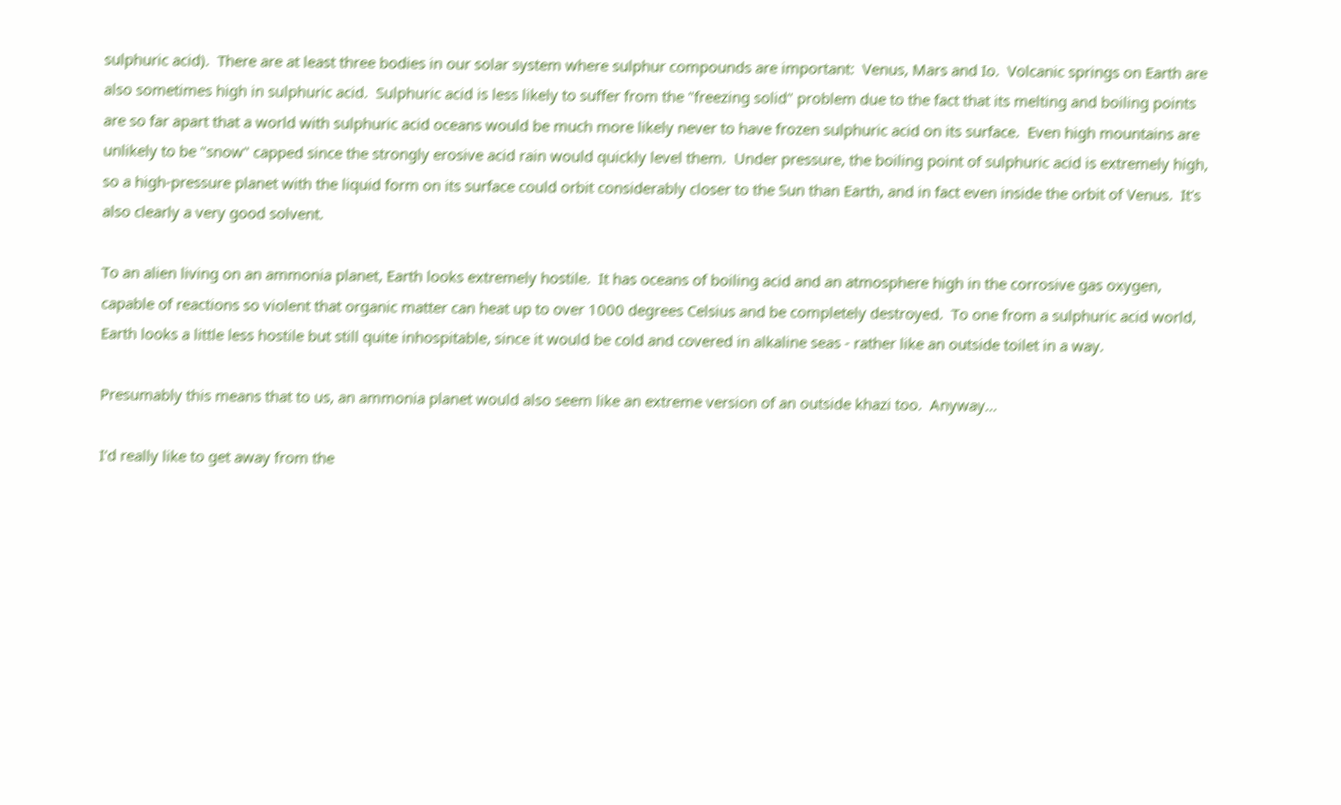sulphuric acid).  There are at least three bodies in our solar system where sulphur compounds are important:  Venus, Mars and Io.  Volcanic springs on Earth are also sometimes high in sulphuric acid.  Sulphuric acid is less likely to suffer from the "freezing solid" problem due to the fact that its melting and boiling points are so far apart that a world with sulphuric acid oceans would be much more likely never to have frozen sulphuric acid on its surface.  Even high mountains are unlikely to be "snow" capped since the strongly erosive acid rain would quickly level them.  Under pressure, the boiling point of sulphuric acid is extremely high, so a high-pressure planet with the liquid form on its surface could orbit considerably closer to the Sun than Earth, and in fact even inside the orbit of Venus.  It's also clearly a very good solvent.

To an alien living on an ammonia planet, Earth looks extremely hostile.  It has oceans of boiling acid and an atmosphere high in the corrosive gas oxygen, capable of reactions so violent that organic matter can heat up to over 1000 degrees Celsius and be completely destroyed.  To one from a sulphuric acid world, Earth looks a little less hostile but still quite inhospitable, since it would be cold and covered in alkaline seas - rather like an outside toilet in a way.

Presumably this means that to us, an ammonia planet would also seem like an extreme version of an outside khazi too.  Anyway...

I'd really like to get away from the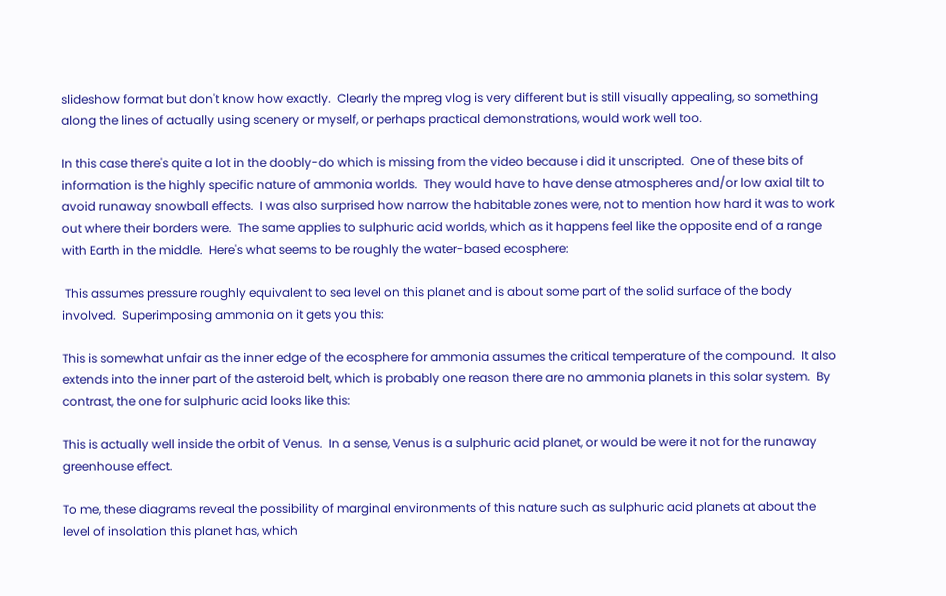slideshow format but don't know how exactly.  Clearly the mpreg vlog is very different but is still visually appealing, so something along the lines of actually using scenery or myself, or perhaps practical demonstrations, would work well too.

In this case there's quite a lot in the doobly-do which is missing from the video because i did it unscripted.  One of these bits of information is the highly specific nature of ammonia worlds.  They would have to have dense atmospheres and/or low axial tilt to avoid runaway snowball effects.  I was also surprised how narrow the habitable zones were, not to mention how hard it was to work out where their borders were.  The same applies to sulphuric acid worlds, which as it happens feel like the opposite end of a range with Earth in the middle.  Here's what seems to be roughly the water-based ecosphere:

 This assumes pressure roughly equivalent to sea level on this planet and is about some part of the solid surface of the body involved.  Superimposing ammonia on it gets you this:

This is somewhat unfair as the inner edge of the ecosphere for ammonia assumes the critical temperature of the compound.  It also extends into the inner part of the asteroid belt, which is probably one reason there are no ammonia planets in this solar system.  By contrast, the one for sulphuric acid looks like this:

This is actually well inside the orbit of Venus.  In a sense, Venus is a sulphuric acid planet, or would be were it not for the runaway greenhouse effect.

To me, these diagrams reveal the possibility of marginal environments of this nature such as sulphuric acid planets at about the level of insolation this planet has, which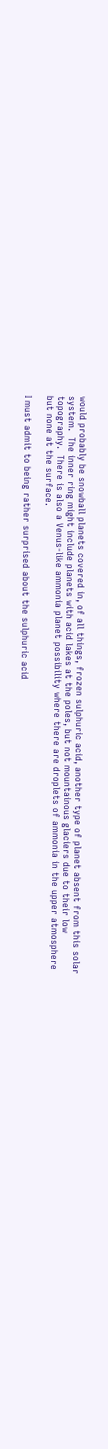would probably be snowball planets covered in, of all things, frozen sulphuric acid, another type of planet absent from this solar system.  The inner ring might include planets with acid lakes at the poles, but not mountainous glaciers due to their low topography.  There is also a Venus-like ammonia planet possibility where there are droplets of ammonia in the upper atmosphere but none at the surface.

I must admit to being rather surprised about the sulphuric acid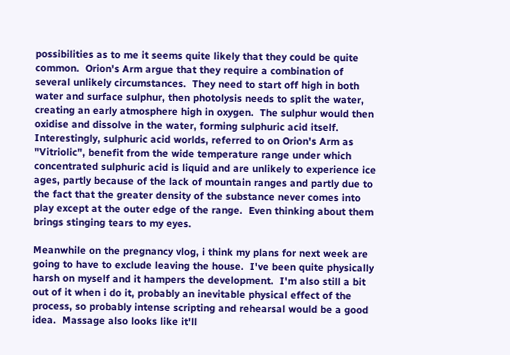possibilities as to me it seems quite likely that they could be quite common.  Orion's Arm argue that they require a combination of several unlikely circumstances.  They need to start off high in both water and surface sulphur, then photolysis needs to split the water, creating an early atmosphere high in oxygen.  The sulphur would then oxidise and dissolve in the water, forming sulphuric acid itself.  Interestingly, sulphuric acid worlds, referred to on Orion's Arm as "Vitriolic", benefit from the wide temperature range under which concentrated sulphuric acid is liquid and are unlikely to experience ice ages, partly because of the lack of mountain ranges and partly due to the fact that the greater density of the substance never comes into play except at the outer edge of the range.  Even thinking about them brings stinging tears to my eyes.

Meanwhile on the pregnancy vlog, i think my plans for next week are going to have to exclude leaving the house.  I've been quite physically harsh on myself and it hampers the development.  I'm also still a bit out of it when i do it, probably an inevitable physical effect of the process, so probably intense scripting and rehearsal would be a good idea.  Massage also looks like it'll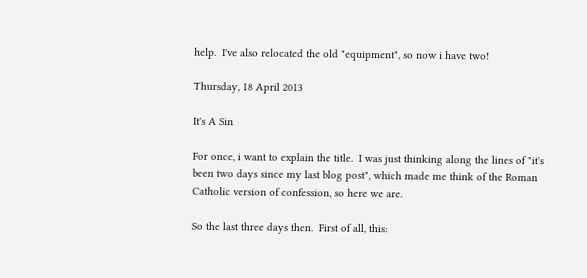help.  I've also relocated the old "equipment", so now i have two!

Thursday, 18 April 2013

It's A Sin

For once, i want to explain the title.  I was just thinking along the lines of "it's been two days since my last blog post", which made me think of the Roman Catholic version of confession, so here we are.

So the last three days then.  First of all, this: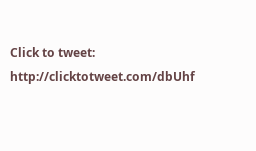Click to tweet:  http://clicktotweet.com/dbUhf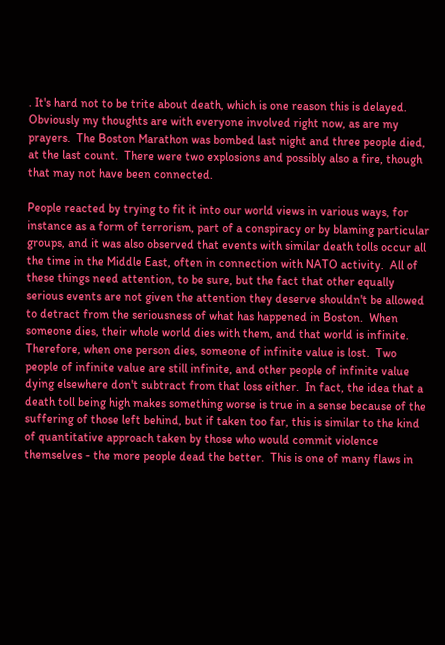. It's hard not to be trite about death, which is one reason this is delayed.  Obviously my thoughts are with everyone involved right now, as are my prayers.  The Boston Marathon was bombed last night and three people died, at the last count.  There were two explosions and possibly also a fire, though that may not have been connected.

People reacted by trying to fit it into our world views in various ways, for instance as a form of terrorism, part of a conspiracy or by blaming particular groups, and it was also observed that events with similar death tolls occur all the time in the Middle East, often in connection with NATO activity.  All of these things need attention, to be sure, but the fact that other equally serious events are not given the attention they deserve shouldn't be allowed to detract from the seriousness of what has happened in Boston.  When someone dies, their whole world dies with them, and that world is infinite.  Therefore, when one person dies, someone of infinite value is lost.  Two people of infinite value are still infinite, and other people of infinite value dying elsewhere don't subtract from that loss either.  In fact, the idea that a death toll being high makes something worse is true in a sense because of the suffering of those left behind, but if taken too far, this is similar to the kind of quantitative approach taken by those who would commit violence themselves - the more people dead the better.  This is one of many flaws in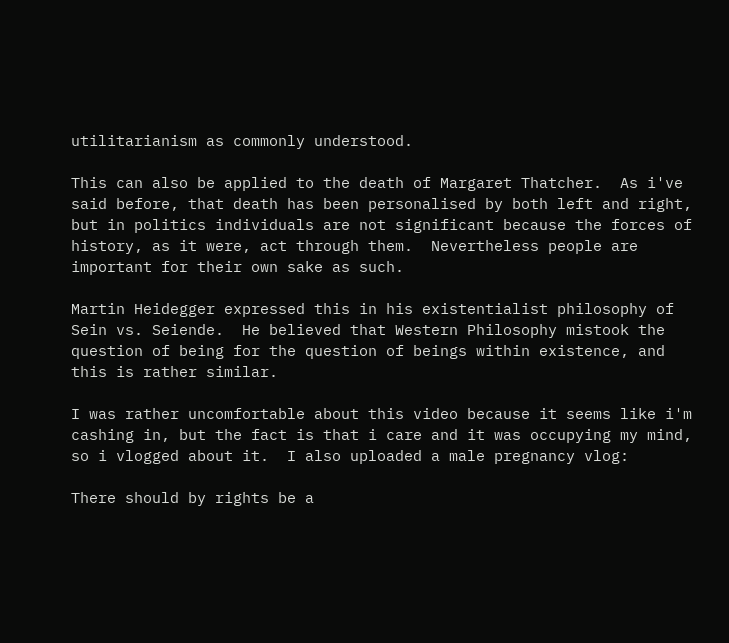utilitarianism as commonly understood.

This can also be applied to the death of Margaret Thatcher.  As i've said before, that death has been personalised by both left and right, but in politics individuals are not significant because the forces of history, as it were, act through them.  Nevertheless people are important for their own sake as such.

Martin Heidegger expressed this in his existentialist philosophy of Sein vs. Seiende.  He believed that Western Philosophy mistook the question of being for the question of beings within existence, and this is rather similar.

I was rather uncomfortable about this video because it seems like i'm cashing in, but the fact is that i care and it was occupying my mind, so i vlogged about it.  I also uploaded a male pregnancy vlog:

There should by rights be a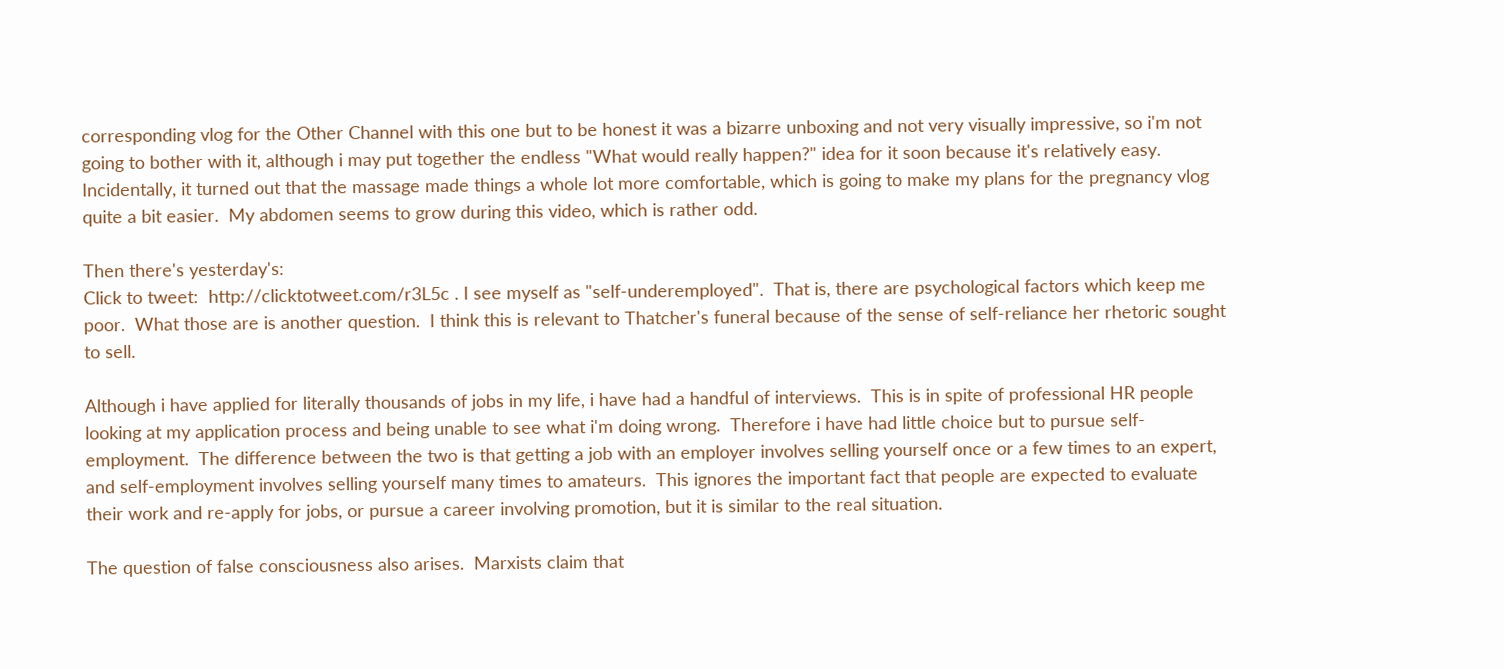corresponding vlog for the Other Channel with this one but to be honest it was a bizarre unboxing and not very visually impressive, so i'm not going to bother with it, although i may put together the endless "What would really happen?" idea for it soon because it's relatively easy.  Incidentally, it turned out that the massage made things a whole lot more comfortable, which is going to make my plans for the pregnancy vlog quite a bit easier.  My abdomen seems to grow during this video, which is rather odd.

Then there's yesterday's:
Click to tweet:  http://clicktotweet.com/r3L5c . I see myself as "self-underemployed".  That is, there are psychological factors which keep me poor.  What those are is another question.  I think this is relevant to Thatcher's funeral because of the sense of self-reliance her rhetoric sought to sell.

Although i have applied for literally thousands of jobs in my life, i have had a handful of interviews.  This is in spite of professional HR people looking at my application process and being unable to see what i'm doing wrong.  Therefore i have had little choice but to pursue self-employment.  The difference between the two is that getting a job with an employer involves selling yourself once or a few times to an expert, and self-employment involves selling yourself many times to amateurs.  This ignores the important fact that people are expected to evaluate their work and re-apply for jobs, or pursue a career involving promotion, but it is similar to the real situation.

The question of false consciousness also arises.  Marxists claim that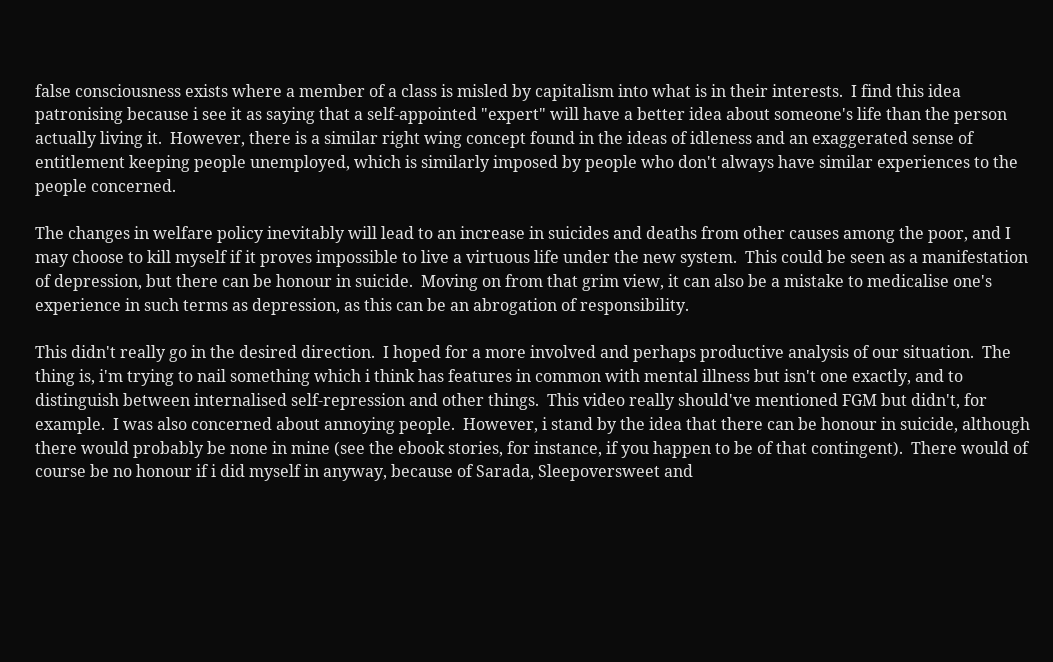false consciousness exists where a member of a class is misled by capitalism into what is in their interests.  I find this idea patronising because i see it as saying that a self-appointed "expert" will have a better idea about someone's life than the person actually living it.  However, there is a similar right wing concept found in the ideas of idleness and an exaggerated sense of entitlement keeping people unemployed, which is similarly imposed by people who don't always have similar experiences to the people concerned.

The changes in welfare policy inevitably will lead to an increase in suicides and deaths from other causes among the poor, and I may choose to kill myself if it proves impossible to live a virtuous life under the new system.  This could be seen as a manifestation of depression, but there can be honour in suicide.  Moving on from that grim view, it can also be a mistake to medicalise one's experience in such terms as depression, as this can be an abrogation of responsibility.

This didn't really go in the desired direction.  I hoped for a more involved and perhaps productive analysis of our situation.  The thing is, i'm trying to nail something which i think has features in common with mental illness but isn't one exactly, and to distinguish between internalised self-repression and other things.  This video really should've mentioned FGM but didn't, for example.  I was also concerned about annoying people.  However, i stand by the idea that there can be honour in suicide, although there would probably be none in mine (see the ebook stories, for instance, if you happen to be of that contingent).  There would of course be no honour if i did myself in anyway, because of Sarada, Sleepoversweet and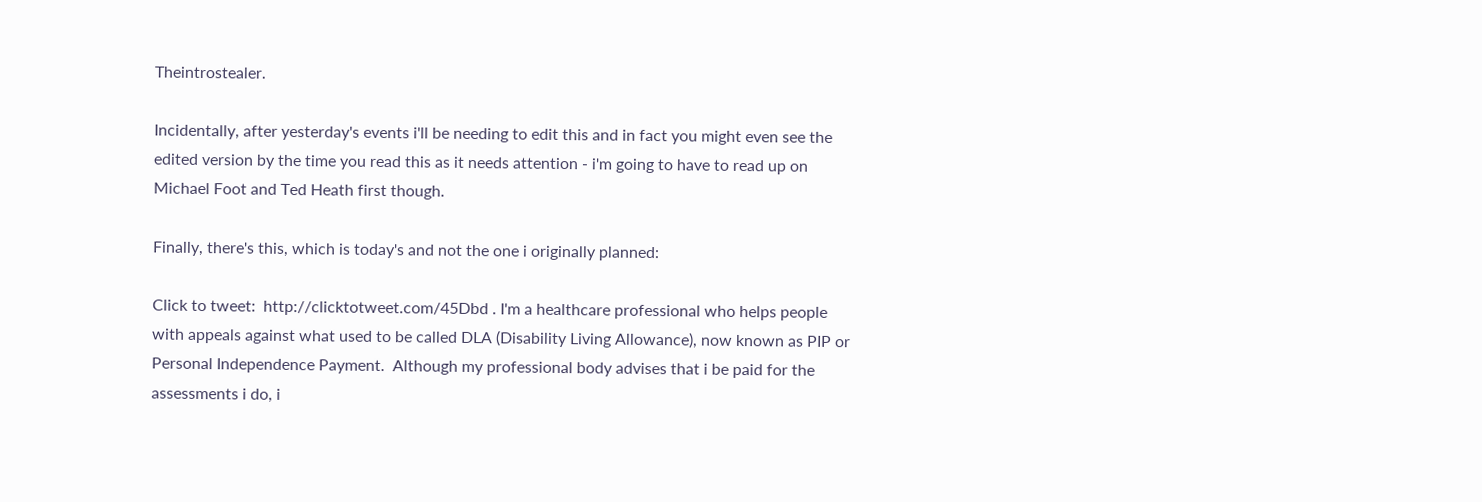Theintrostealer.

Incidentally, after yesterday's events i'll be needing to edit this and in fact you might even see the edited version by the time you read this as it needs attention - i'm going to have to read up on Michael Foot and Ted Heath first though.

Finally, there's this, which is today's and not the one i originally planned:

Click to tweet:  http://clicktotweet.com/45Dbd . I'm a healthcare professional who helps people with appeals against what used to be called DLA (Disability Living Allowance), now known as PIP or Personal Independence Payment.  Although my professional body advises that i be paid for the assessments i do, i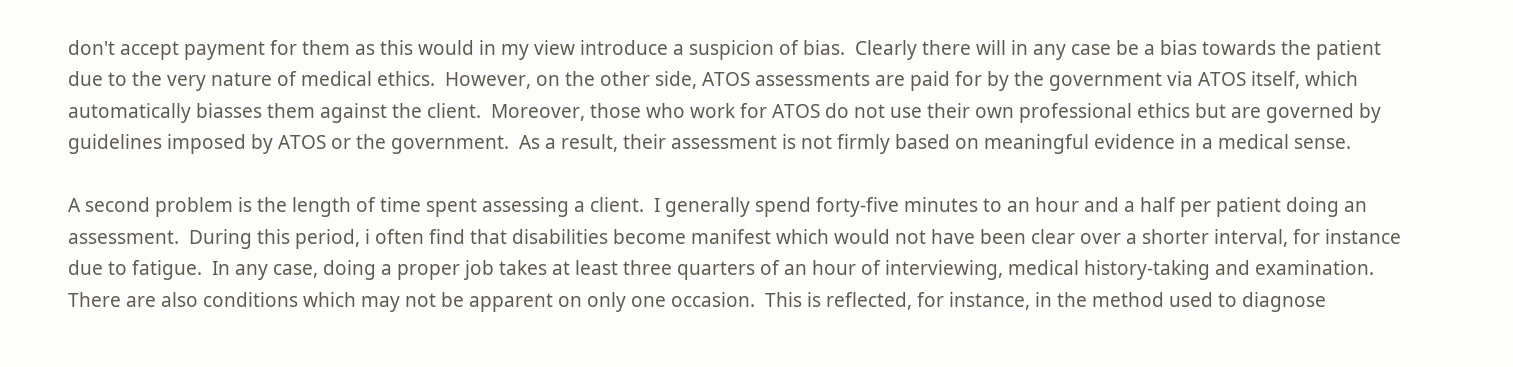don't accept payment for them as this would in my view introduce a suspicion of bias.  Clearly there will in any case be a bias towards the patient due to the very nature of medical ethics.  However, on the other side, ATOS assessments are paid for by the government via ATOS itself, which automatically biasses them against the client.  Moreover, those who work for ATOS do not use their own professional ethics but are governed by guidelines imposed by ATOS or the government.  As a result, their assessment is not firmly based on meaningful evidence in a medical sense.

A second problem is the length of time spent assessing a client.  I generally spend forty-five minutes to an hour and a half per patient doing an assessment.  During this period, i often find that disabilities become manifest which would not have been clear over a shorter interval, for instance due to fatigue.  In any case, doing a proper job takes at least three quarters of an hour of interviewing, medical history-taking and examination.  There are also conditions which may not be apparent on only one occasion.  This is reflected, for instance, in the method used to diagnose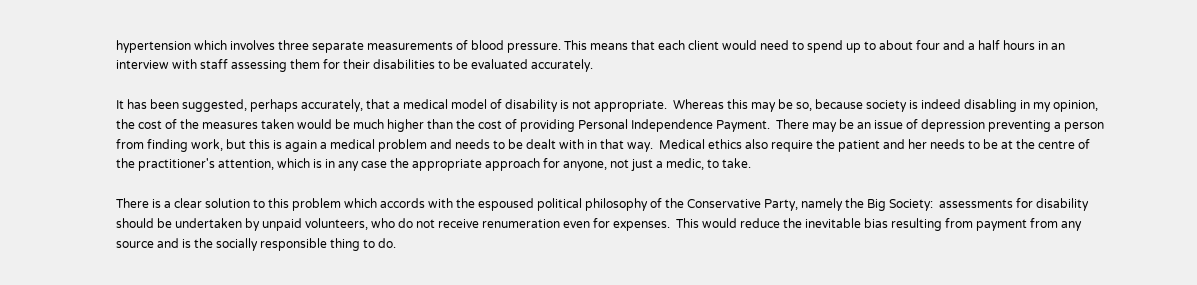hypertension which involves three separate measurements of blood pressure. This means that each client would need to spend up to about four and a half hours in an interview with staff assessing them for their disabilities to be evaluated accurately.

It has been suggested, perhaps accurately, that a medical model of disability is not appropriate.  Whereas this may be so, because society is indeed disabling in my opinion, the cost of the measures taken would be much higher than the cost of providing Personal Independence Payment.  There may be an issue of depression preventing a person from finding work, but this is again a medical problem and needs to be dealt with in that way.  Medical ethics also require the patient and her needs to be at the centre of the practitioner's attention, which is in any case the appropriate approach for anyone, not just a medic, to take.

There is a clear solution to this problem which accords with the espoused political philosophy of the Conservative Party, namely the Big Society:  assessments for disability should be undertaken by unpaid volunteers, who do not receive renumeration even for expenses.  This would reduce the inevitable bias resulting from payment from any source and is the socially responsible thing to do.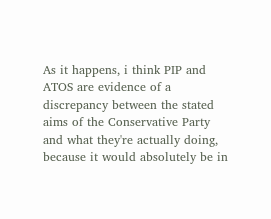As it happens, i think PIP and ATOS are evidence of a discrepancy between the stated aims of the Conservative Party and what they're actually doing, because it would absolutely be in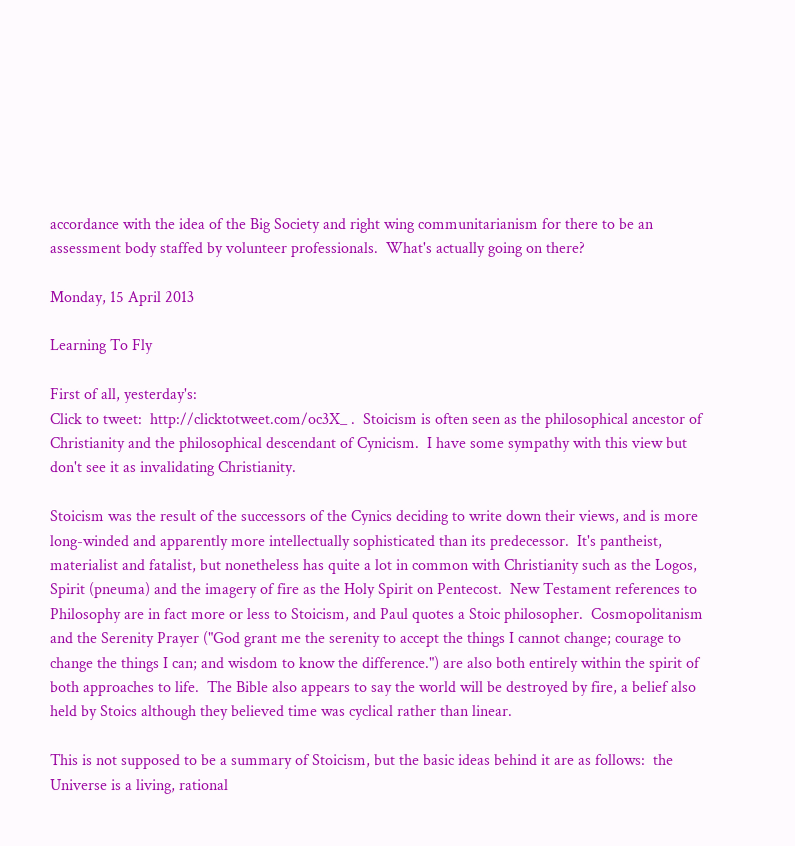accordance with the idea of the Big Society and right wing communitarianism for there to be an assessment body staffed by volunteer professionals.  What's actually going on there?

Monday, 15 April 2013

Learning To Fly

First of all, yesterday's:
Click to tweet:  http://clicktotweet.com/oc3X_ .  Stoicism is often seen as the philosophical ancestor of Christianity and the philosophical descendant of Cynicism.  I have some sympathy with this view but don't see it as invalidating Christianity.

Stoicism was the result of the successors of the Cynics deciding to write down their views, and is more long-winded and apparently more intellectually sophisticated than its predecessor.  It's pantheist, materialist and fatalist, but nonetheless has quite a lot in common with Christianity such as the Logos, Spirit (pneuma) and the imagery of fire as the Holy Spirit on Pentecost.  New Testament references to Philosophy are in fact more or less to Stoicism, and Paul quotes a Stoic philosopher.  Cosmopolitanism and the Serenity Prayer ("God grant me the serenity to accept the things I cannot change; courage to change the things I can; and wisdom to know the difference.") are also both entirely within the spirit of both approaches to life.  The Bible also appears to say the world will be destroyed by fire, a belief also held by Stoics although they believed time was cyclical rather than linear.

This is not supposed to be a summary of Stoicism, but the basic ideas behind it are as follows:  the Universe is a living, rational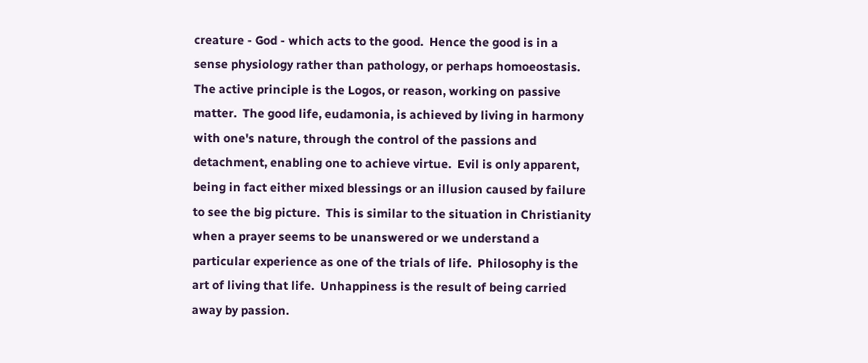creature - God - which acts to the good.  Hence the good is in a sense physiology rather than pathology, or perhaps homoeostasis.  The active principle is the Logos, or reason, working on passive matter.  The good life, eudamonia, is achieved by living in harmony with one's nature, through the control of the passions and detachment, enabling one to achieve virtue.  Evil is only apparent, being in fact either mixed blessings or an illusion caused by failure to see the big picture.  This is similar to the situation in Christianity when a prayer seems to be unanswered or we understand a particular experience as one of the trials of life.  Philosophy is the art of living that life.  Unhappiness is the result of being carried away by passion.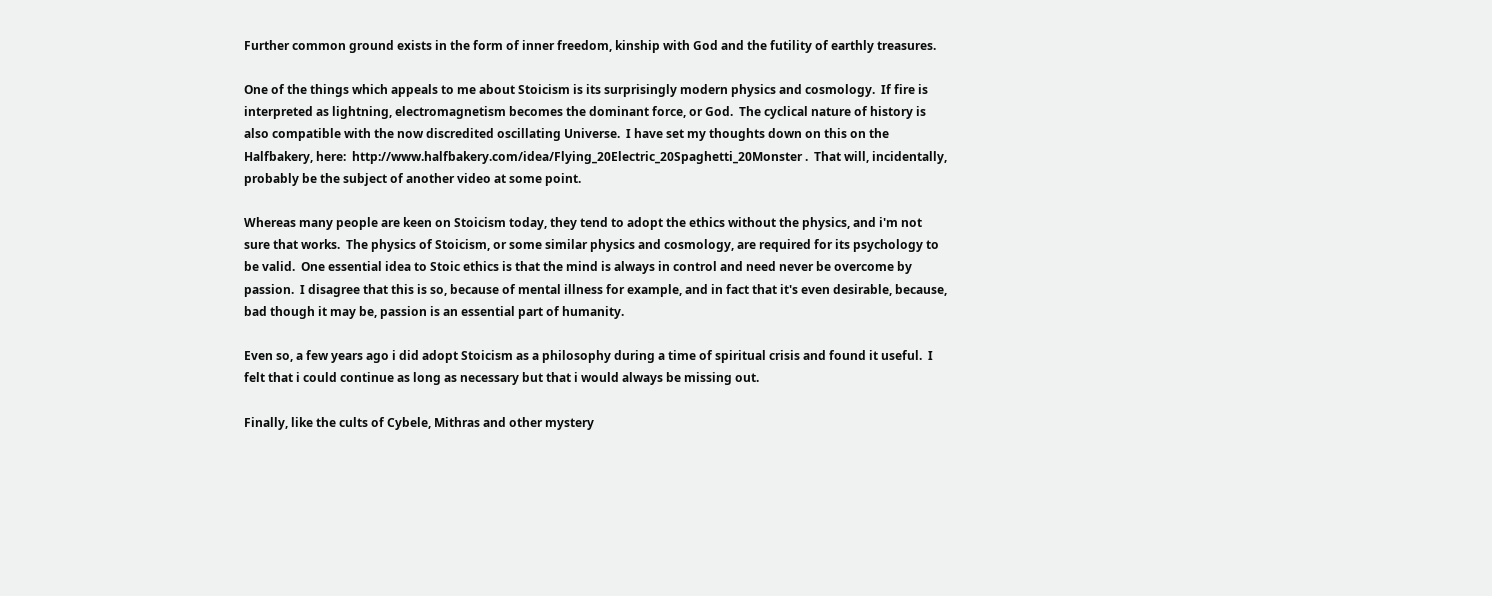Further common ground exists in the form of inner freedom, kinship with God and the futility of earthly treasures.

One of the things which appeals to me about Stoicism is its surprisingly modern physics and cosmology.  If fire is interpreted as lightning, electromagnetism becomes the dominant force, or God.  The cyclical nature of history is also compatible with the now discredited oscillating Universe.  I have set my thoughts down on this on the Halfbakery, here:  http://www.halfbakery.com/idea/Flying_20Electric_20Spaghetti_20Monster .  That will, incidentally, probably be the subject of another video at some point.

Whereas many people are keen on Stoicism today, they tend to adopt the ethics without the physics, and i'm not sure that works.  The physics of Stoicism, or some similar physics and cosmology, are required for its psychology to be valid.  One essential idea to Stoic ethics is that the mind is always in control and need never be overcome by passion.  I disagree that this is so, because of mental illness for example, and in fact that it's even desirable, because, bad though it may be, passion is an essential part of humanity.

Even so, a few years ago i did adopt Stoicism as a philosophy during a time of spiritual crisis and found it useful.  I felt that i could continue as long as necessary but that i would always be missing out.

Finally, like the cults of Cybele, Mithras and other mystery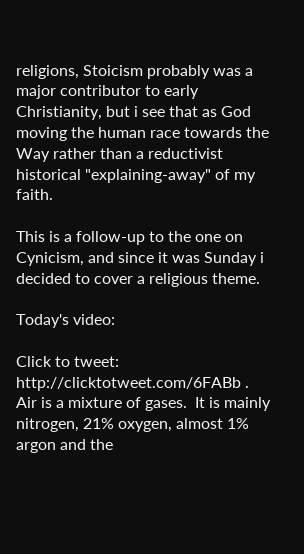religions, Stoicism probably was a major contributor to early Christianity, but i see that as God moving the human race towards the Way rather than a reductivist historical "explaining-away" of my faith.

This is a follow-up to the one on Cynicism, and since it was Sunday i decided to cover a religious theme.

Today's video:

Click to tweet:  http://clicktotweet.com/6FABb .  Air is a mixture of gases.  It is mainly nitrogen, 21% oxygen, almost 1% argon and the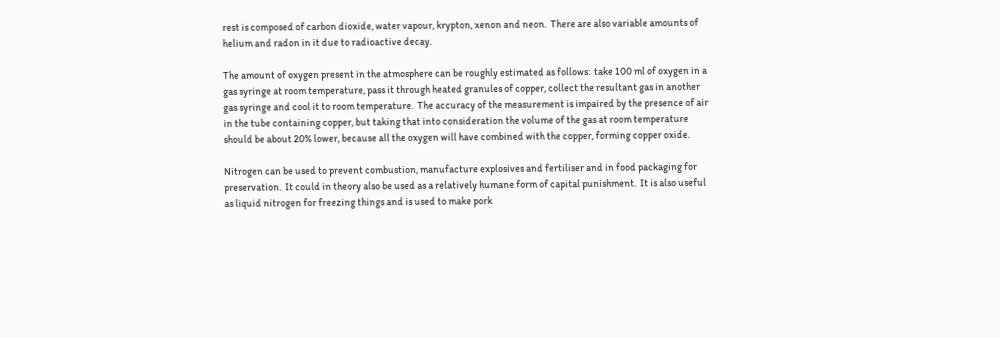rest is composed of carbon dioxide, water vapour, krypton, xenon and neon.  There are also variable amounts of helium and radon in it due to radioactive decay.

The amount of oxygen present in the atmosphere can be roughly estimated as follows:  take 100 ml of oxygen in a gas syringe at room temperature, pass it through heated granules of copper, collect the resultant gas in another gas syringe and cool it to room temperature.  The accuracy of the measurement is impaired by the presence of air in the tube containing copper, but taking that into consideration the volume of the gas at room temperature should be about 20% lower, because all the oxygen will have combined with the copper, forming copper oxide.

Nitrogen can be used to prevent combustion, manufacture explosives and fertiliser and in food packaging for preservation.  It could in theory also be used as a relatively humane form of capital punishment.  It is also useful as liquid nitrogen for freezing things and is used to make pork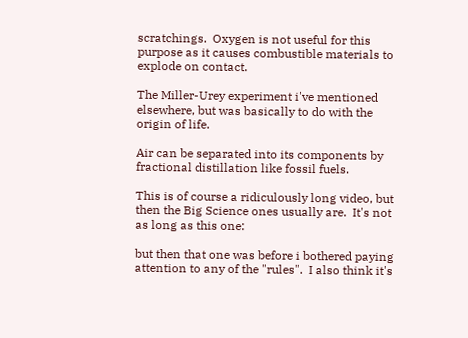scratchings.  Oxygen is not useful for this purpose as it causes combustible materials to explode on contact.

The Miller-Urey experiment i've mentioned elsewhere, but was basically to do with the origin of life.

Air can be separated into its components by fractional distillation like fossil fuels.

This is of course a ridiculously long video, but then the Big Science ones usually are.  It's not as long as this one:

but then that one was before i bothered paying attention to any of the "rules".  I also think it's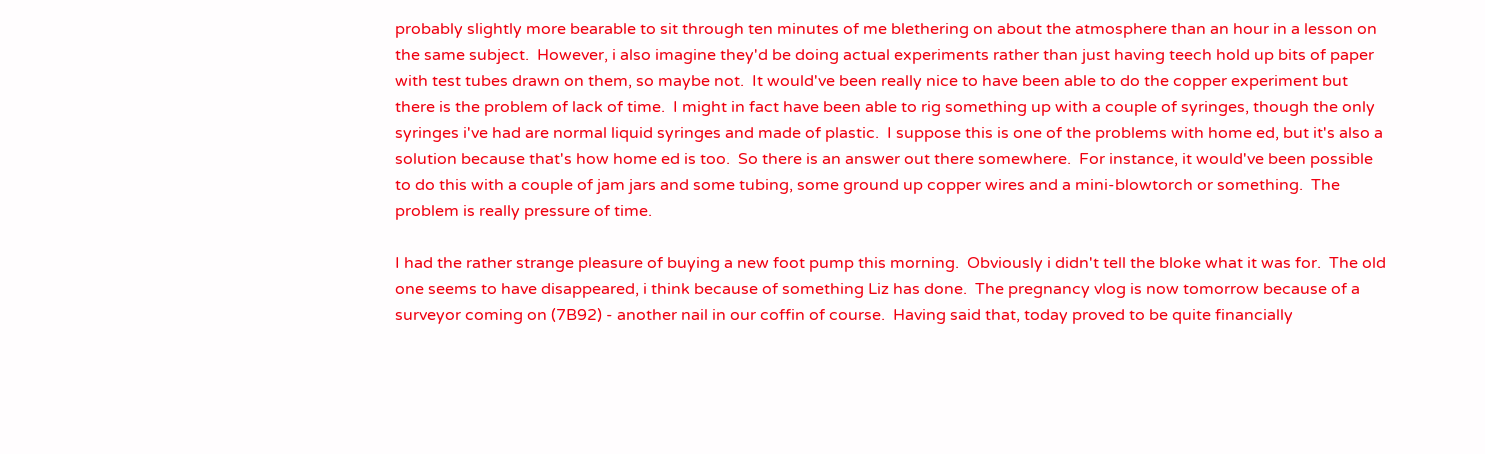probably slightly more bearable to sit through ten minutes of me blethering on about the atmosphere than an hour in a lesson on the same subject.  However, i also imagine they'd be doing actual experiments rather than just having teech hold up bits of paper with test tubes drawn on them, so maybe not.  It would've been really nice to have been able to do the copper experiment but there is the problem of lack of time.  I might in fact have been able to rig something up with a couple of syringes, though the only syringes i've had are normal liquid syringes and made of plastic.  I suppose this is one of the problems with home ed, but it's also a solution because that's how home ed is too.  So there is an answer out there somewhere.  For instance, it would've been possible to do this with a couple of jam jars and some tubing, some ground up copper wires and a mini-blowtorch or something.  The problem is really pressure of time.

I had the rather strange pleasure of buying a new foot pump this morning.  Obviously i didn't tell the bloke what it was for.  The old one seems to have disappeared, i think because of something Liz has done.  The pregnancy vlog is now tomorrow because of a surveyor coming on (7B92) - another nail in our coffin of course.  Having said that, today proved to be quite financially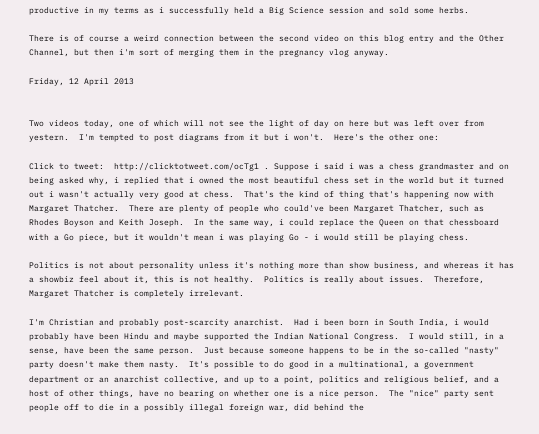productive in my terms as i successfully held a Big Science session and sold some herbs.

There is of course a weird connection between the second video on this blog entry and the Other Channel, but then i'm sort of merging them in the pregnancy vlog anyway.

Friday, 12 April 2013


Two videos today, one of which will not see the light of day on here but was left over from yestern.  I'm tempted to post diagrams from it but i won't.  Here's the other one:

Click to tweet:  http://clicktotweet.com/ocTg1 . Suppose i said i was a chess grandmaster and on being asked why, i replied that i owned the most beautiful chess set in the world but it turned out i wasn't actually very good at chess.  That's the kind of thing that's happening now with Margaret Thatcher.  There are plenty of people who could've been Margaret Thatcher, such as Rhodes Boyson and Keith Joseph.  In the same way, i could replace the Queen on that chessboard with a Go piece, but it wouldn't mean i was playing Go - i would still be playing chess.

Politics is not about personality unless it's nothing more than show business, and whereas it has a showbiz feel about it, this is not healthy.  Politics is really about issues.  Therefore, Margaret Thatcher is completely irrelevant.

I'm Christian and probably post-scarcity anarchist.  Had i been born in South India, i would probably have been Hindu and maybe supported the Indian National Congress.  I would still, in a sense, have been the same person.  Just because someone happens to be in the so-called "nasty" party doesn't make them nasty.  It's possible to do good in a multinational, a government department or an anarchist collective, and up to a point, politics and religious belief, and a host of other things, have no bearing on whether one is a nice person.  The "nice" party sent people off to die in a possibly illegal foreign war, did behind the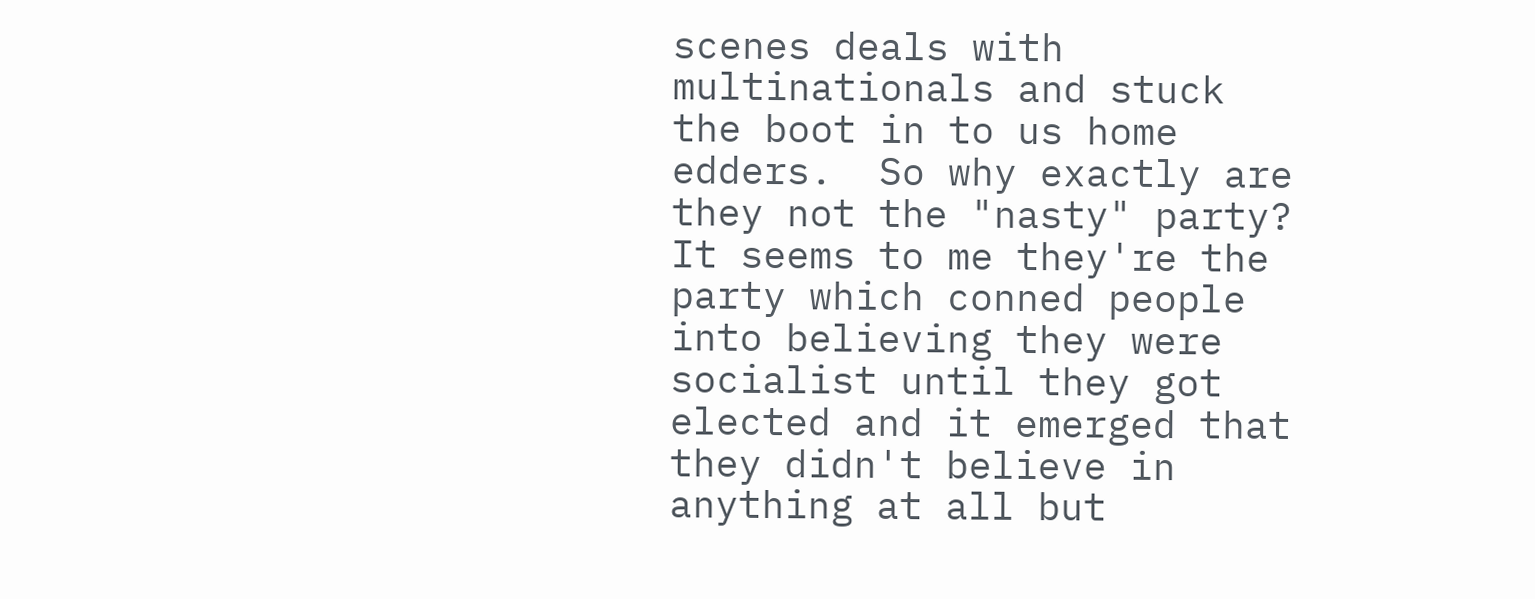scenes deals with multinationals and stuck the boot in to us home edders.  So why exactly are they not the "nasty" party?  It seems to me they're the party which conned people into believing they were socialist until they got elected and it emerged that they didn't believe in anything at all but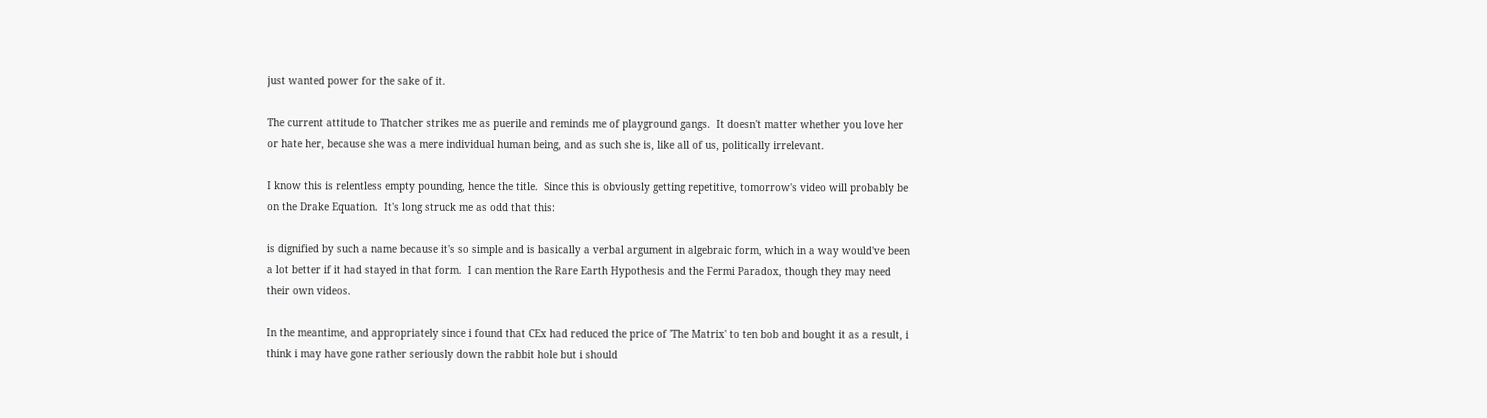just wanted power for the sake of it.

The current attitude to Thatcher strikes me as puerile and reminds me of playground gangs.  It doesn't matter whether you love her or hate her, because she was a mere individual human being, and as such she is, like all of us, politically irrelevant.

I know this is relentless empty pounding, hence the title.  Since this is obviously getting repetitive, tomorrow's video will probably be on the Drake Equation.  It's long struck me as odd that this:

is dignified by such a name because it's so simple and is basically a verbal argument in algebraic form, which in a way would've been a lot better if it had stayed in that form.  I can mention the Rare Earth Hypothesis and the Fermi Paradox, though they may need their own videos.

In the meantime, and appropriately since i found that CEx had reduced the price of 'The Matrix' to ten bob and bought it as a result, i think i may have gone rather seriously down the rabbit hole but i should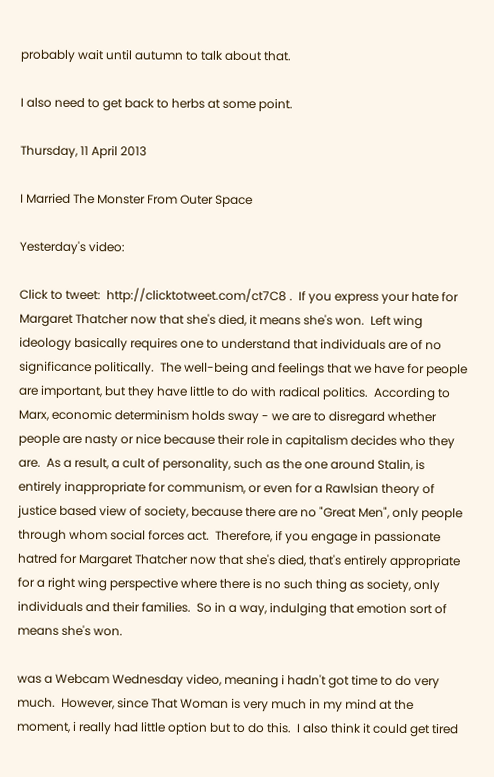probably wait until autumn to talk about that.

I also need to get back to herbs at some point.

Thursday, 11 April 2013

I Married The Monster From Outer Space

Yesterday's video:

Click to tweet:  http://clicktotweet.com/ct7C8 .  If you express your hate for Margaret Thatcher now that she's died, it means she's won.  Left wing ideology basically requires one to understand that individuals are of no significance politically.  The well-being and feelings that we have for people are important, but they have little to do with radical politics.  According to Marx, economic determinism holds sway - we are to disregard whether people are nasty or nice because their role in capitalism decides who they are.  As a result, a cult of personality, such as the one around Stalin, is entirely inappropriate for communism, or even for a Rawlsian theory of justice based view of society, because there are no "Great Men", only people through whom social forces act.  Therefore, if you engage in passionate hatred for Margaret Thatcher now that she's died, that's entirely appropriate for a right wing perspective where there is no such thing as society, only individuals and their families.  So in a way, indulging that emotion sort of means she's won.

was a Webcam Wednesday video, meaning i hadn't got time to do very much.  However, since That Woman is very much in my mind at the moment, i really had little option but to do this.  I also think it could get tired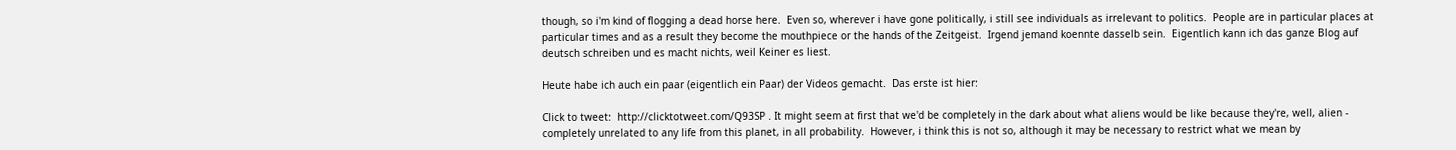though, so i'm kind of flogging a dead horse here.  Even so, wherever i have gone politically, i still see individuals as irrelevant to politics.  People are in particular places at particular times and as a result they become the mouthpiece or the hands of the Zeitgeist.  Irgend jemand koennte dasselb sein.  Eigentlich kann ich das ganze Blog auf deutsch schreiben und es macht nichts, weil Keiner es liest.

Heute habe ich auch ein paar (eigentlich ein Paar) der Videos gemacht.  Das erste ist hier:

Click to tweet:  http://clicktotweet.com/Q93SP . It might seem at first that we'd be completely in the dark about what aliens would be like because they're, well, alien - completely unrelated to any life from this planet, in all probability.  However, i think this is not so, although it may be necessary to restrict what we mean by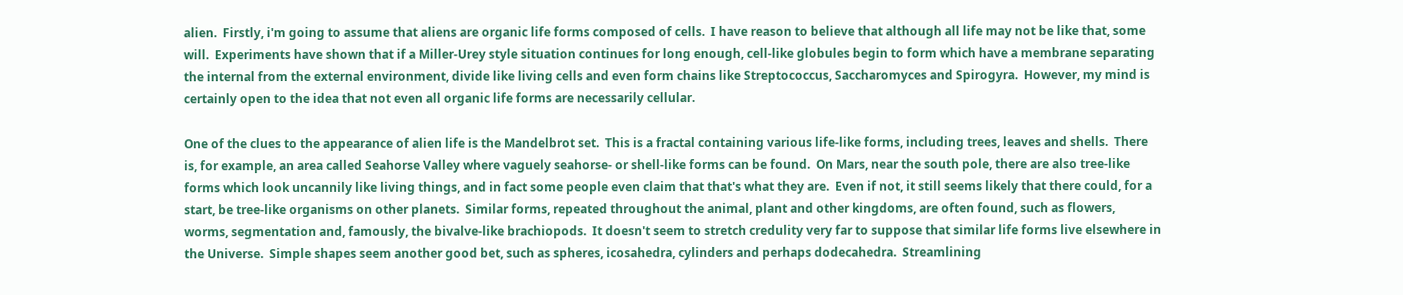alien.  Firstly, i'm going to assume that aliens are organic life forms composed of cells.  I have reason to believe that although all life may not be like that, some will.  Experiments have shown that if a Miller-Urey style situation continues for long enough, cell-like globules begin to form which have a membrane separating the internal from the external environment, divide like living cells and even form chains like Streptococcus, Saccharomyces and Spirogyra.  However, my mind is certainly open to the idea that not even all organic life forms are necessarily cellular.

One of the clues to the appearance of alien life is the Mandelbrot set.  This is a fractal containing various life-like forms, including trees, leaves and shells.  There is, for example, an area called Seahorse Valley where vaguely seahorse- or shell-like forms can be found.  On Mars, near the south pole, there are also tree-like forms which look uncannily like living things, and in fact some people even claim that that's what they are.  Even if not, it still seems likely that there could, for a start, be tree-like organisms on other planets.  Similar forms, repeated throughout the animal, plant and other kingdoms, are often found, such as flowers, worms, segmentation and, famously, the bivalve-like brachiopods.  It doesn't seem to stretch credulity very far to suppose that similar life forms live elsewhere in the Universe.  Simple shapes seem another good bet, such as spheres, icosahedra, cylinders and perhaps dodecahedra.  Streamlining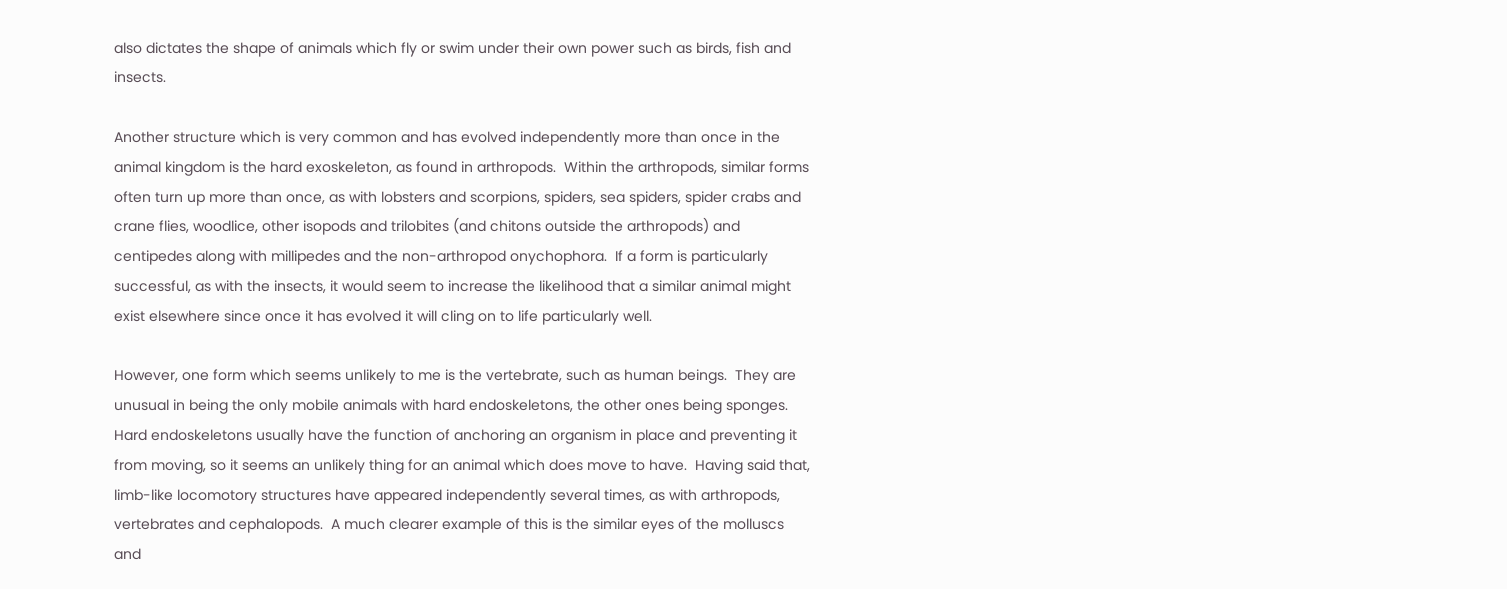also dictates the shape of animals which fly or swim under their own power such as birds, fish and insects.

Another structure which is very common and has evolved independently more than once in the animal kingdom is the hard exoskeleton, as found in arthropods.  Within the arthropods, similar forms often turn up more than once, as with lobsters and scorpions, spiders, sea spiders, spider crabs and crane flies, woodlice, other isopods and trilobites (and chitons outside the arthropods) and centipedes along with millipedes and the non-arthropod onychophora.  If a form is particularly successful, as with the insects, it would seem to increase the likelihood that a similar animal might exist elsewhere since once it has evolved it will cling on to life particularly well.

However, one form which seems unlikely to me is the vertebrate, such as human beings.  They are unusual in being the only mobile animals with hard endoskeletons, the other ones being sponges.  Hard endoskeletons usually have the function of anchoring an organism in place and preventing it from moving, so it seems an unlikely thing for an animal which does move to have.  Having said that, limb-like locomotory structures have appeared independently several times, as with arthropods, vertebrates and cephalopods.  A much clearer example of this is the similar eyes of the molluscs and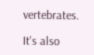vertebrates.

It's also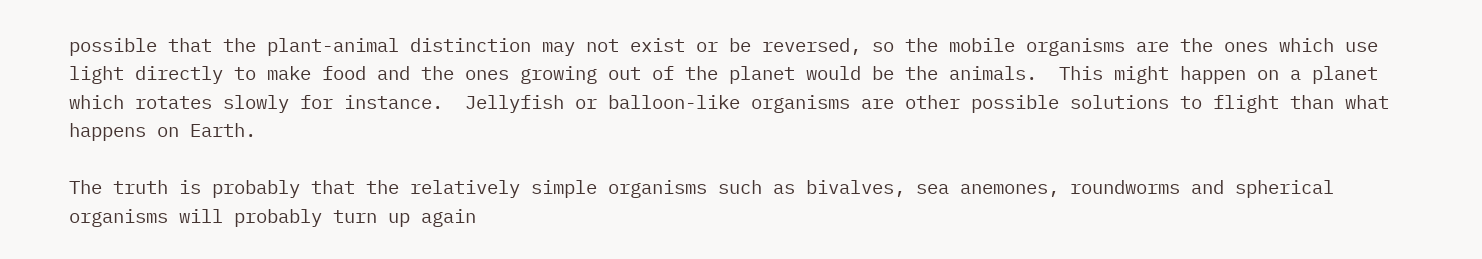possible that the plant-animal distinction may not exist or be reversed, so the mobile organisms are the ones which use light directly to make food and the ones growing out of the planet would be the animals.  This might happen on a planet which rotates slowly for instance.  Jellyfish or balloon-like organisms are other possible solutions to flight than what happens on Earth.

The truth is probably that the relatively simple organisms such as bivalves, sea anemones, roundworms and spherical organisms will probably turn up again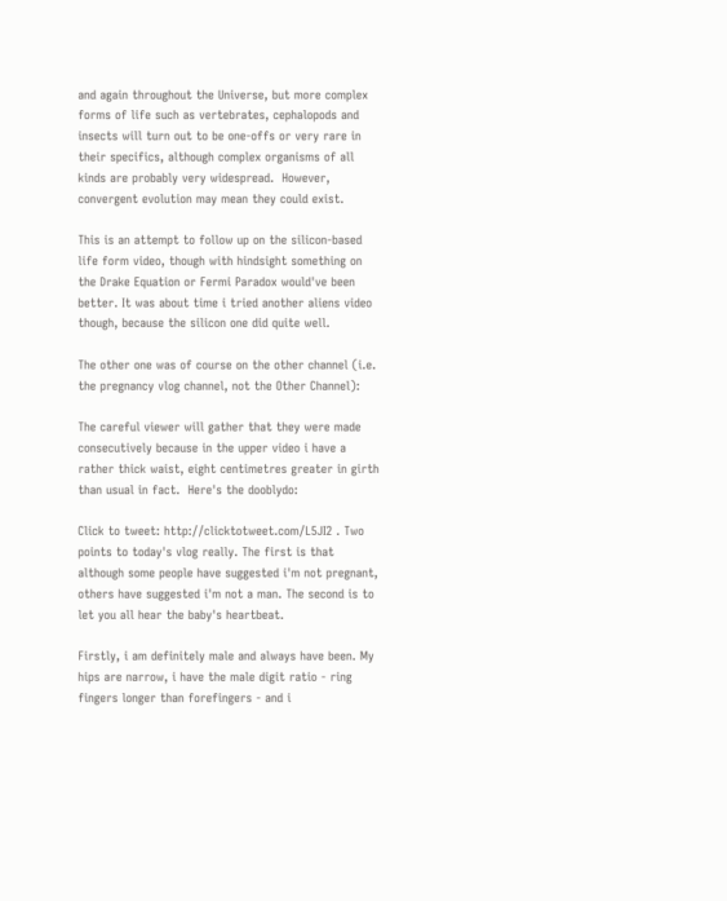and again throughout the Universe, but more complex forms of life such as vertebrates, cephalopods and insects will turn out to be one-offs or very rare in their specifics, although complex organisms of all kinds are probably very widespread.  However, convergent evolution may mean they could exist.

This is an attempt to follow up on the silicon-based life form video, though with hindsight something on the Drake Equation or Fermi Paradox would've been better. It was about time i tried another aliens video though, because the silicon one did quite well.

The other one was of course on the other channel (i.e. the pregnancy vlog channel, not the Other Channel):

The careful viewer will gather that they were made consecutively because in the upper video i have a rather thick waist, eight centimetres greater in girth than usual in fact.  Here's the dooblydo:

Click to tweet: http://clicktotweet.com/L5JI2 . Two points to today's vlog really. The first is that although some people have suggested i'm not pregnant, others have suggested i'm not a man. The second is to let you all hear the baby's heartbeat.

Firstly, i am definitely male and always have been. My hips are narrow, i have the male digit ratio - ring fingers longer than forefingers - and i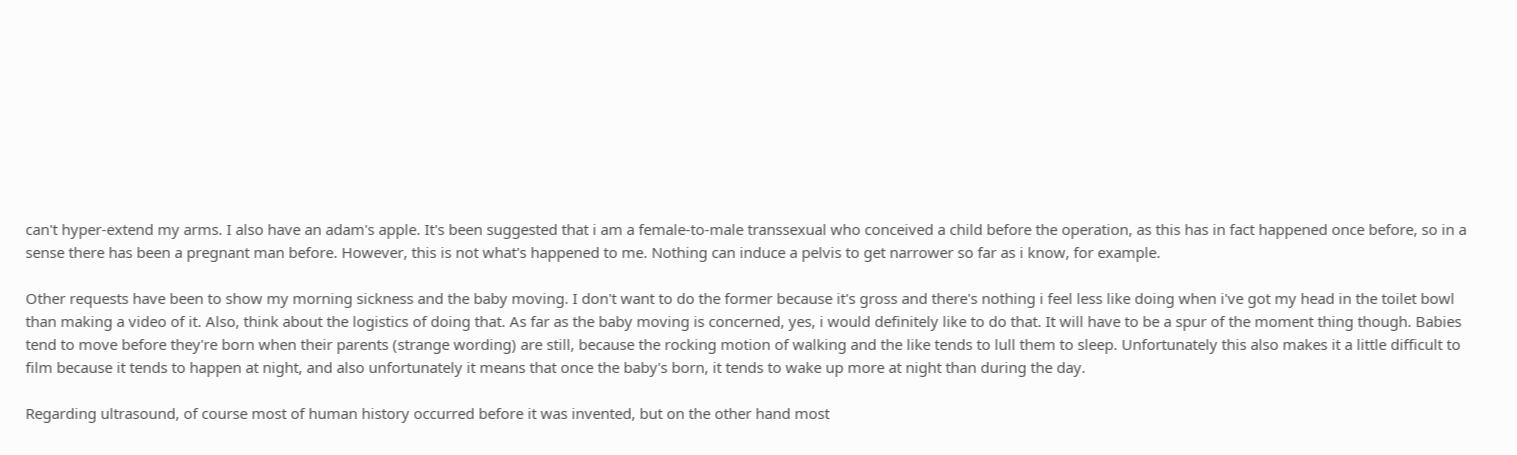can't hyper-extend my arms. I also have an adam's apple. It's been suggested that i am a female-to-male transsexual who conceived a child before the operation, as this has in fact happened once before, so in a sense there has been a pregnant man before. However, this is not what's happened to me. Nothing can induce a pelvis to get narrower so far as i know, for example.

Other requests have been to show my morning sickness and the baby moving. I don't want to do the former because it's gross and there's nothing i feel less like doing when i've got my head in the toilet bowl than making a video of it. Also, think about the logistics of doing that. As far as the baby moving is concerned, yes, i would definitely like to do that. It will have to be a spur of the moment thing though. Babies tend to move before they're born when their parents (strange wording) are still, because the rocking motion of walking and the like tends to lull them to sleep. Unfortunately this also makes it a little difficult to film because it tends to happen at night, and also unfortunately it means that once the baby's born, it tends to wake up more at night than during the day.

Regarding ultrasound, of course most of human history occurred before it was invented, but on the other hand most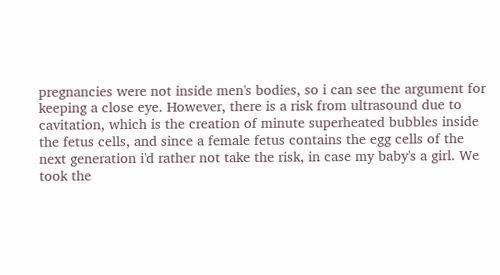pregnancies were not inside men's bodies, so i can see the argument for keeping a close eye. However, there is a risk from ultrasound due to cavitation, which is the creation of minute superheated bubbles inside the fetus cells, and since a female fetus contains the egg cells of the next generation i'd rather not take the risk, in case my baby's a girl. We took the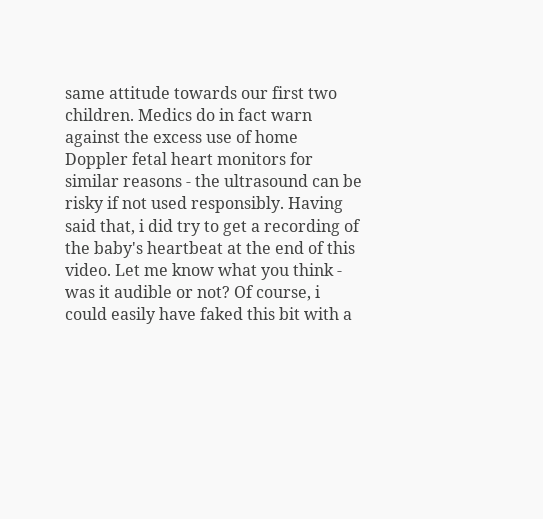same attitude towards our first two children. Medics do in fact warn against the excess use of home Doppler fetal heart monitors for similar reasons - the ultrasound can be risky if not used responsibly. Having said that, i did try to get a recording of the baby's heartbeat at the end of this video. Let me know what you think - was it audible or not? Of course, i could easily have faked this bit with a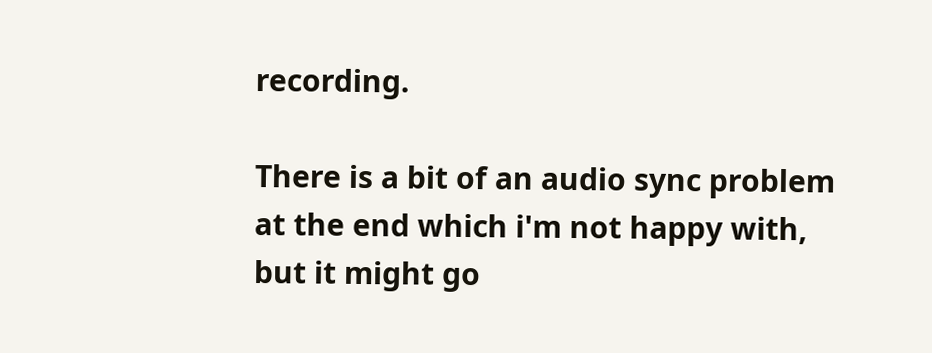recording.

There is a bit of an audio sync problem at the end which i'm not happy with, but it might go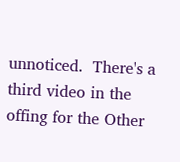unnoticed.  There's a third video in the offing for the Other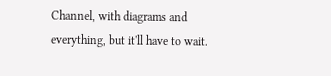Channel, with diagrams and everything, but it'll have to wait.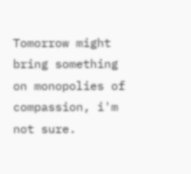Tomorrow might bring something on monopolies of compassion, i'm not sure.